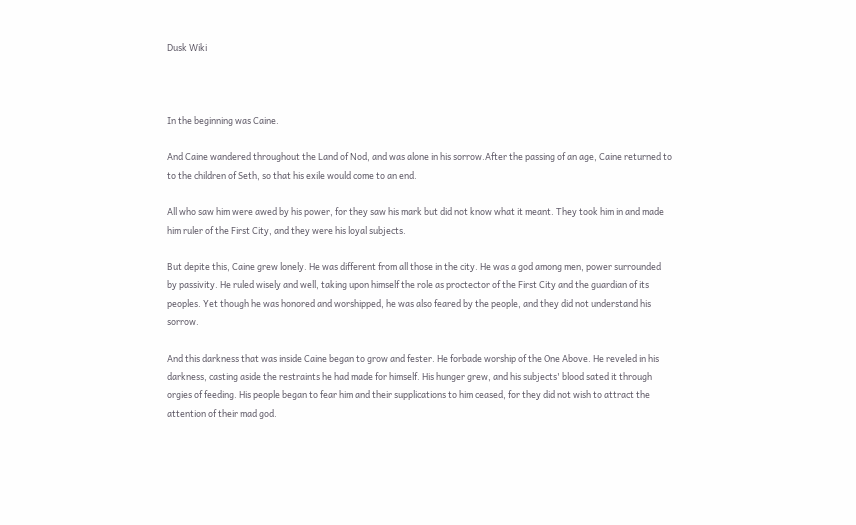Dusk Wiki



In the beginning was Caine.

And Caine wandered throughout the Land of Nod, and was alone in his sorrow.After the passing of an age, Caine returned to to the children of Seth, so that his exile would come to an end.

All who saw him were awed by his power, for they saw his mark but did not know what it meant. They took him in and made him ruler of the First City, and they were his loyal subjects.

But depite this, Caine grew lonely. He was different from all those in the city. He was a god among men, power surrounded by passivity. He ruled wisely and well, taking upon himself the role as proctector of the First City and the guardian of its peoples. Yet though he was honored and worshipped, he was also feared by the people, and they did not understand his sorrow.

And this darkness that was inside Caine began to grow and fester. He forbade worship of the One Above. He reveled in his darkness, casting aside the restraints he had made for himself. His hunger grew, and his subjects' blood sated it through orgies of feeding. His people began to fear him and their supplications to him ceased, for they did not wish to attract the attention of their mad god.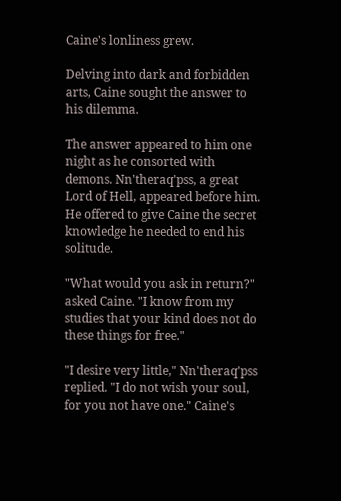Caine's lonliness grew.

Delving into dark and forbidden arts, Caine sought the answer to his dilemma.

The answer appeared to him one night as he consorted with demons. Nn'theraq'pss, a great Lord of Hell, appeared before him. He offered to give Caine the secret knowledge he needed to end his solitude.

"What would you ask in return?" asked Caine. "I know from my studies that your kind does not do these things for free."

"I desire very little," Nn'theraq'pss replied. "I do not wish your soul, for you not have one." Caine's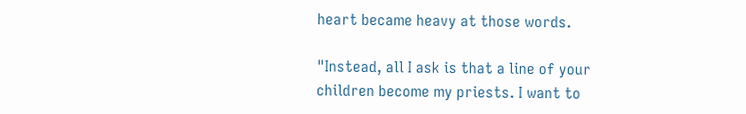heart became heavy at those words.

"Instead, all I ask is that a line of your children become my priests. I want to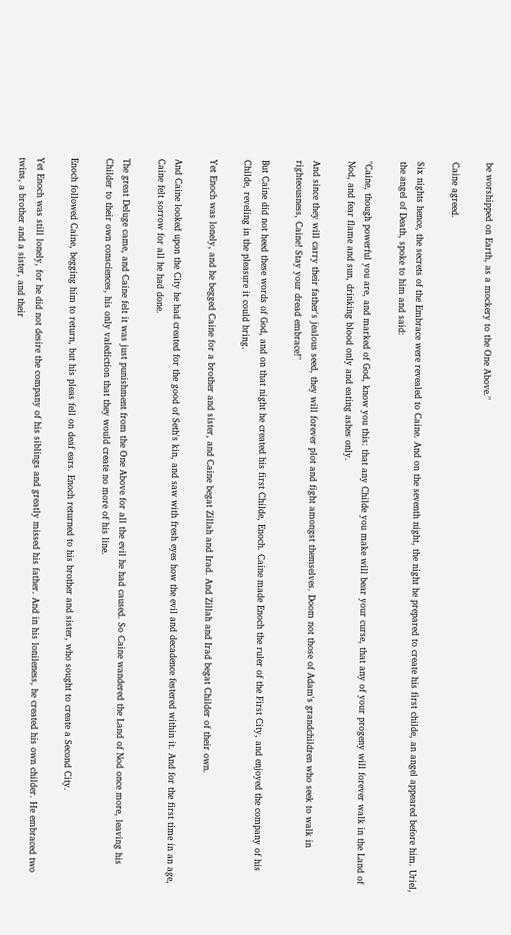be worshipped on Earth, as a mockery to the One Above."

Caine agreed.

Six nights hence, the secrets of the Embrace were revealed to Caine. And on the seventh night, the night he prepared to create his first childe, an angel appeared before him. Uriel, the angel of Death, spoke to him and said:

"Caine, though powerful you are, and marked of God, know you this: that any Childe you make will bear your curse, that any of your progeny will forever walk in the Land of Nod, and fear flame and sun, drinking blood only and eating ashes only.

And since they will carry their father's jealous seed, they will forever plot and fight amongst themselves. Doom not those of Adam's grandchildren who seek to walk in righteousness, Caine! Stay your dread embrace!"

But Caine did not heed these words of God, and on that night he created his first Childe, Enoch. Caine made Enoch the ruler of the First City, and enjoyed the company of his Childe, reveling in the pleasure it could bring.

Yet Enoch was lonely, and he begged Caine for a brother and sister, and Caine begat Zillah and Irad. And Zillah and Irad begat Childer of their own.

And Caine looked upon the City he had created for the good of Seth's kin, and saw with fresh eyes how the evil and decadence festered within it. And for the first time in an age, Caine felt sorrow for all he had done.

The great Deluge came, and Caine felt it was just punishment from the One Above for all the evil he had caused. So Caine wandered the Land of Nod once more, leaving his Childer to their own consciences, his only valediction that they would create no more of his line.

Enoch followed Caine, begging him to return, but his pleas fell on deaf ears. Enoch returned to his brother and sister, who sought to create a Second City.

Yet Enoch was still lonely, for he did not desire the company of his siblings and greatly missed his father. And in his lonileness, he created his own childer. He embraced two twins, a brother and a sister, and their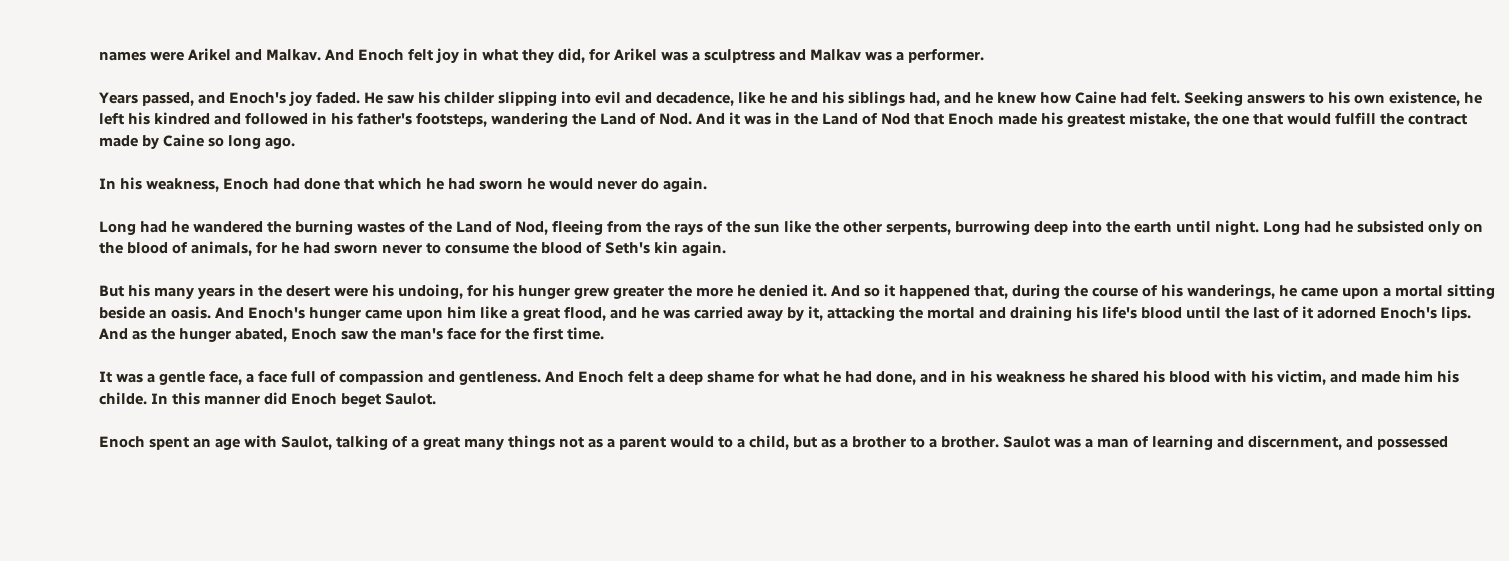names were Arikel and Malkav. And Enoch felt joy in what they did, for Arikel was a sculptress and Malkav was a performer.

Years passed, and Enoch's joy faded. He saw his childer slipping into evil and decadence, like he and his siblings had, and he knew how Caine had felt. Seeking answers to his own existence, he left his kindred and followed in his father's footsteps, wandering the Land of Nod. And it was in the Land of Nod that Enoch made his greatest mistake, the one that would fulfill the contract made by Caine so long ago.

In his weakness, Enoch had done that which he had sworn he would never do again.

Long had he wandered the burning wastes of the Land of Nod, fleeing from the rays of the sun like the other serpents, burrowing deep into the earth until night. Long had he subsisted only on the blood of animals, for he had sworn never to consume the blood of Seth's kin again.

But his many years in the desert were his undoing, for his hunger grew greater the more he denied it. And so it happened that, during the course of his wanderings, he came upon a mortal sitting beside an oasis. And Enoch's hunger came upon him like a great flood, and he was carried away by it, attacking the mortal and draining his life's blood until the last of it adorned Enoch's lips. And as the hunger abated, Enoch saw the man's face for the first time.

It was a gentle face, a face full of compassion and gentleness. And Enoch felt a deep shame for what he had done, and in his weakness he shared his blood with his victim, and made him his childe. In this manner did Enoch beget Saulot.

Enoch spent an age with Saulot, talking of a great many things not as a parent would to a child, but as a brother to a brother. Saulot was a man of learning and discernment, and possessed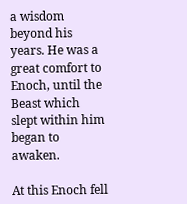a wisdom beyond his years. He was a great comfort to Enoch, until the Beast which slept within him began to awaken.

At this Enoch fell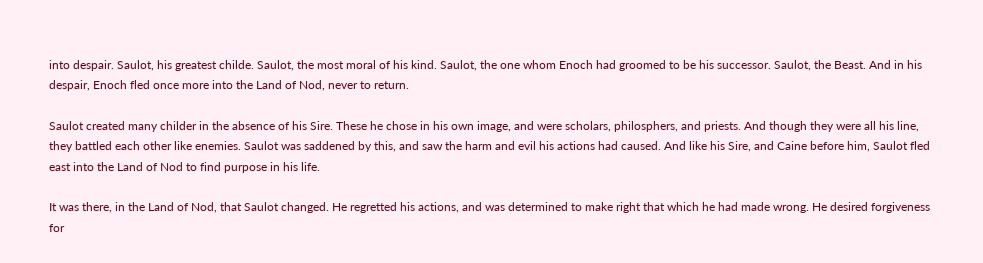into despair. Saulot, his greatest childe. Saulot, the most moral of his kind. Saulot, the one whom Enoch had groomed to be his successor. Saulot, the Beast. And in his despair, Enoch fled once more into the Land of Nod, never to return.

Saulot created many childer in the absence of his Sire. These he chose in his own image, and were scholars, philosphers, and priests. And though they were all his line, they battled each other like enemies. Saulot was saddened by this, and saw the harm and evil his actions had caused. And like his Sire, and Caine before him, Saulot fled east into the Land of Nod to find purpose in his life.

It was there, in the Land of Nod, that Saulot changed. He regretted his actions, and was determined to make right that which he had made wrong. He desired forgiveness for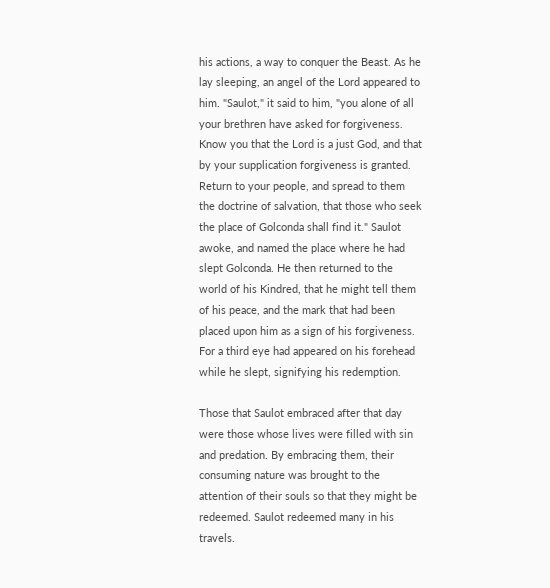his actions, a way to conquer the Beast. As he lay sleeping, an angel of the Lord appeared to him. "Saulot," it said to him, "you alone of all your brethren have asked for forgiveness. Know you that the Lord is a just God, and that by your supplication forgiveness is granted. Return to your people, and spread to them the doctrine of salvation, that those who seek the place of Golconda shall find it." Saulot awoke, and named the place where he had slept Golconda. He then returned to the world of his Kindred, that he might tell them of his peace, and the mark that had been placed upon him as a sign of his forgiveness. For a third eye had appeared on his forehead while he slept, signifying his redemption.

Those that Saulot embraced after that day were those whose lives were filled with sin and predation. By embracing them, their consuming nature was brought to the attention of their souls so that they might be redeemed. Saulot redeemed many in his travels.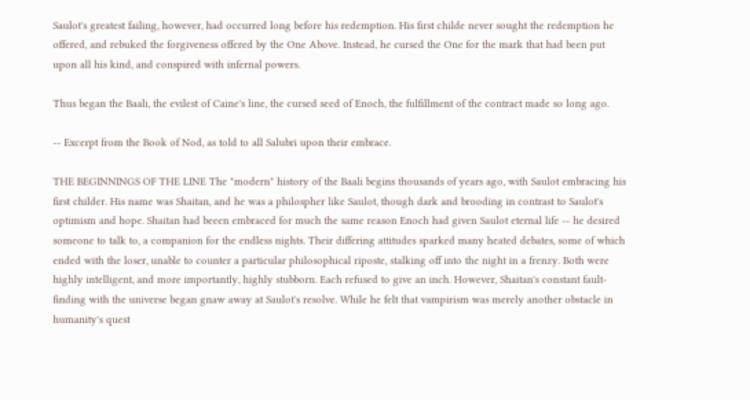Saulot's greatest failing, however, had occurred long before his redemption. His first childe never sought the redemption he offered, and rebuked the forgiveness offered by the One Above. Instead, he cursed the One for the mark that had been put upon all his kind, and conspired with infernal powers.

Thus began the Baali, the evilest of Caine's line, the cursed seed of Enoch, the fulfillment of the contract made so long ago.

-- Excerpt from the Book of Nod, as told to all Salubri upon their embrace.

THE BEGINNINGS OF THE LINE The "modern" history of the Baali begins thousands of years ago, with Saulot embracing his first childer. His name was Shaitan, and he was a philospher like Saulot, though dark and brooding in contrast to Saulot's optimism and hope. Shaitan had beeen embraced for much the same reason Enoch had given Saulot eternal life -- he desired someone to talk to, a companion for the endless nights. Their differing attitudes sparked many heated debates, some of which ended with the loser, unable to counter a particular philosophical riposte, stalking off into the night in a frenzy. Both were highly intelligent, and more importantly, highly stubborn. Each refused to give an inch. However, Shaitan's constant fault-finding with the universe began gnaw away at Saulot's resolve. While he felt that vampirism was merely another obstacle in humanity's quest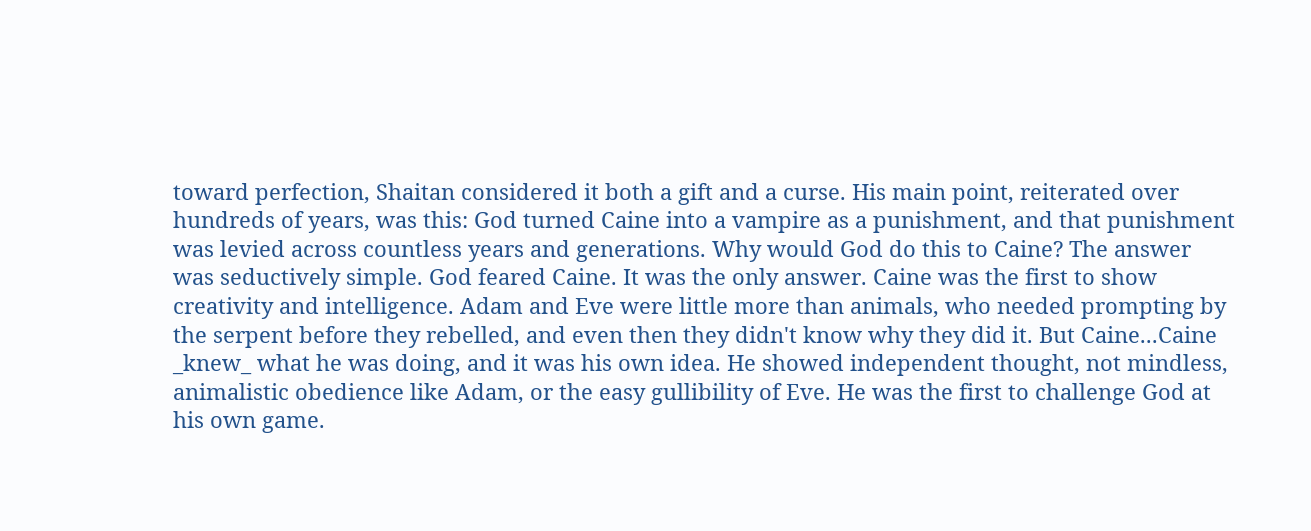toward perfection, Shaitan considered it both a gift and a curse. His main point, reiterated over hundreds of years, was this: God turned Caine into a vampire as a punishment, and that punishment was levied across countless years and generations. Why would God do this to Caine? The answer was seductively simple. God feared Caine. It was the only answer. Caine was the first to show creativity and intelligence. Adam and Eve were little more than animals, who needed prompting by the serpent before they rebelled, and even then they didn't know why they did it. But Caine...Caine _knew_ what he was doing, and it was his own idea. He showed independent thought, not mindless, animalistic obedience like Adam, or the easy gullibility of Eve. He was the first to challenge God at his own game.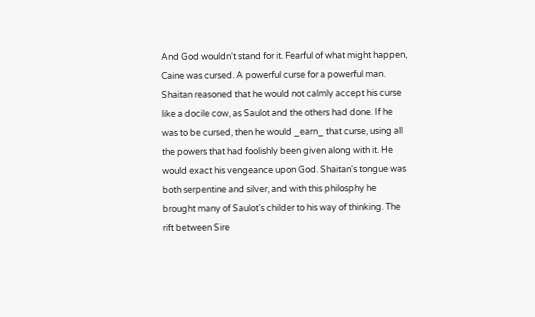And God wouldn't stand for it. Fearful of what might happen, Caine was cursed. A powerful curse for a powerful man. Shaitan reasoned that he would not calmly accept his curse like a docile cow, as Saulot and the others had done. If he was to be cursed, then he would _earn_ that curse, using all the powers that had foolishly been given along with it. He would exact his vengeance upon God. Shaitan's tongue was both serpentine and silver, and with this philosphy he brought many of Saulot's childer to his way of thinking. The rift between Sire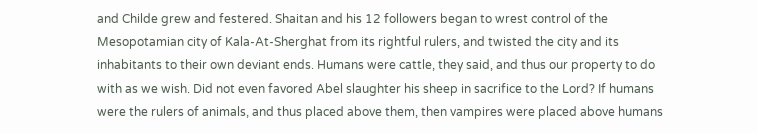and Childe grew and festered. Shaitan and his 12 followers began to wrest control of the Mesopotamian city of Kala-At-Sherghat from its rightful rulers, and twisted the city and its inhabitants to their own deviant ends. Humans were cattle, they said, and thus our property to do with as we wish. Did not even favored Abel slaughter his sheep in sacrifice to the Lord? If humans were the rulers of animals, and thus placed above them, then vampires were placed above humans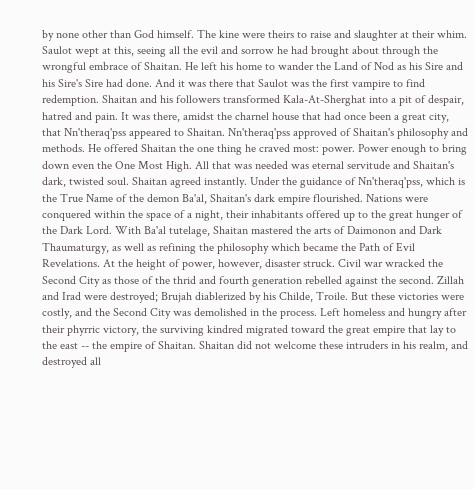by none other than God himself. The kine were theirs to raise and slaughter at their whim. Saulot wept at this, seeing all the evil and sorrow he had brought about through the wrongful embrace of Shaitan. He left his home to wander the Land of Nod as his Sire and his Sire's Sire had done. And it was there that Saulot was the first vampire to find redemption. Shaitan and his followers transformed Kala-At-Sherghat into a pit of despair, hatred and pain. It was there, amidst the charnel house that had once been a great city, that Nn'theraq'pss appeared to Shaitan. Nn'theraq'pss approved of Shaitan's philosophy and methods. He offered Shaitan the one thing he craved most: power. Power enough to bring down even the One Most High. All that was needed was eternal servitude and Shaitan's dark, twisted soul. Shaitan agreed instantly. Under the guidance of Nn'theraq'pss, which is the True Name of the demon Ba'al, Shaitan's dark empire flourished. Nations were conquered within the space of a night, their inhabitants offered up to the great hunger of the Dark Lord. With Ba'al tutelage, Shaitan mastered the arts of Daimonon and Dark Thaumaturgy, as well as refining the philosophy which became the Path of Evil Revelations. At the height of power, however, disaster struck. Civil war wracked the Second City as those of the thrid and fourth generation rebelled against the second. Zillah and Irad were destroyed; Brujah diablerized by his Childe, Troile. But these victories were costly, and the Second City was demolished in the process. Left homeless and hungry after their phyrric victory, the surviving kindred migrated toward the great empire that lay to the east -- the empire of Shaitan. Shaitan did not welcome these intruders in his realm, and destroyed all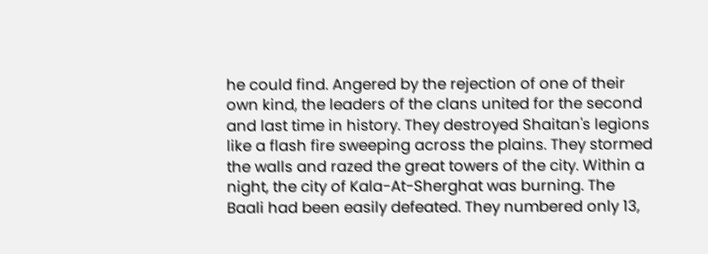he could find. Angered by the rejection of one of their own kind, the leaders of the clans united for the second and last time in history. They destroyed Shaitan's legions like a flash fire sweeping across the plains. They stormed the walls and razed the great towers of the city. Within a night, the city of Kala-At-Sherghat was burning. The Baali had been easily defeated. They numbered only 13,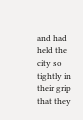and had held the city so tightly in their grip that they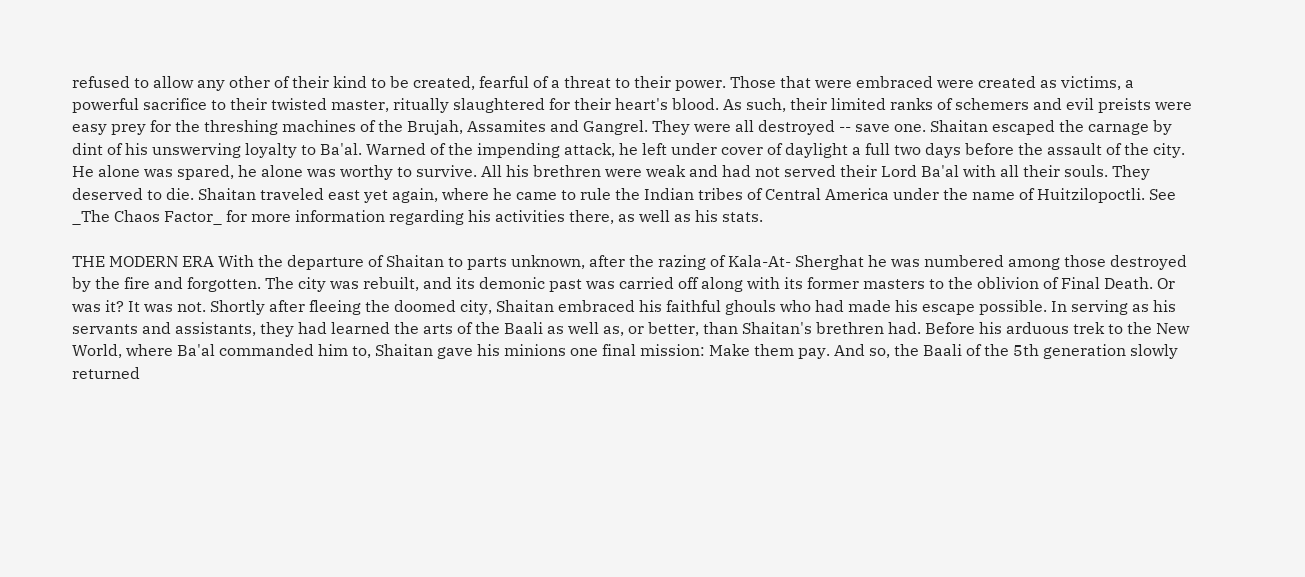refused to allow any other of their kind to be created, fearful of a threat to their power. Those that were embraced were created as victims, a powerful sacrifice to their twisted master, ritually slaughtered for their heart's blood. As such, their limited ranks of schemers and evil preists were easy prey for the threshing machines of the Brujah, Assamites and Gangrel. They were all destroyed -- save one. Shaitan escaped the carnage by dint of his unswerving loyalty to Ba'al. Warned of the impending attack, he left under cover of daylight a full two days before the assault of the city. He alone was spared, he alone was worthy to survive. All his brethren were weak and had not served their Lord Ba'al with all their souls. They deserved to die. Shaitan traveled east yet again, where he came to rule the Indian tribes of Central America under the name of Huitzilopoctli. See _The Chaos Factor_ for more information regarding his activities there, as well as his stats.

THE MODERN ERA With the departure of Shaitan to parts unknown, after the razing of Kala-At- Sherghat he was numbered among those destroyed by the fire and forgotten. The city was rebuilt, and its demonic past was carried off along with its former masters to the oblivion of Final Death. Or was it? It was not. Shortly after fleeing the doomed city, Shaitan embraced his faithful ghouls who had made his escape possible. In serving as his servants and assistants, they had learned the arts of the Baali as well as, or better, than Shaitan's brethren had. Before his arduous trek to the New World, where Ba'al commanded him to, Shaitan gave his minions one final mission: Make them pay. And so, the Baali of the 5th generation slowly returned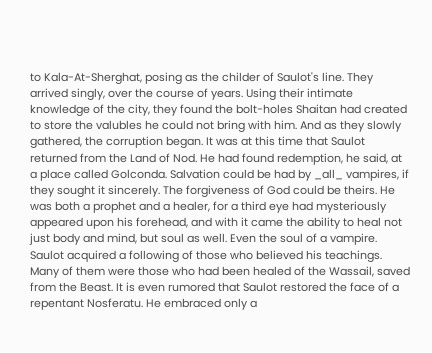to Kala-At-Sherghat, posing as the childer of Saulot's line. They arrived singly, over the course of years. Using their intimate knowledge of the city, they found the bolt-holes Shaitan had created to store the valubles he could not bring with him. And as they slowly gathered, the corruption began. It was at this time that Saulot returned from the Land of Nod. He had found redemption, he said, at a place called Golconda. Salvation could be had by _all_ vampires, if they sought it sincerely. The forgiveness of God could be theirs. He was both a prophet and a healer, for a third eye had mysteriously appeared upon his forehead, and with it came the ability to heal not just body and mind, but soul as well. Even the soul of a vampire. Saulot acquired a following of those who believed his teachings. Many of them were those who had been healed of the Wassail, saved from the Beast. It is even rumored that Saulot restored the face of a repentant Nosferatu. He embraced only a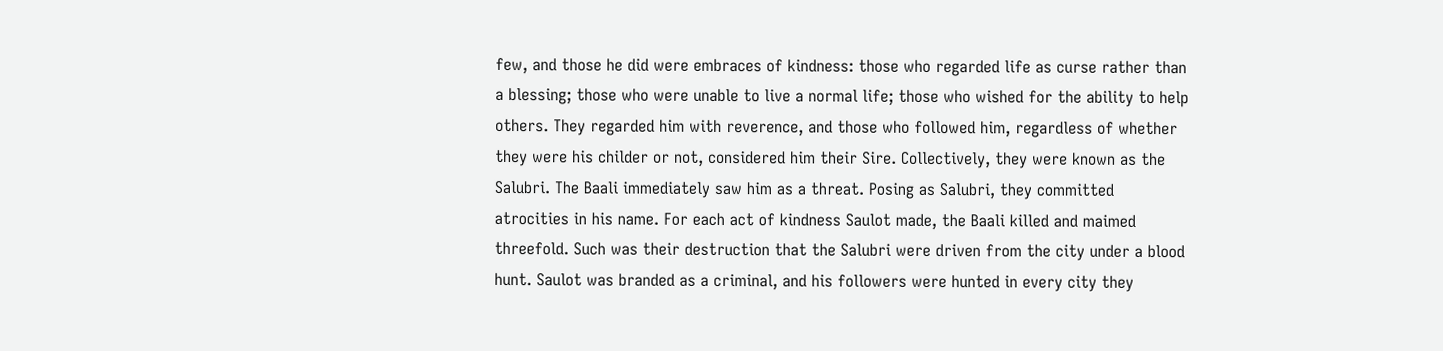few, and those he did were embraces of kindness: those who regarded life as curse rather than a blessing; those who were unable to live a normal life; those who wished for the ability to help others. They regarded him with reverence, and those who followed him, regardless of whether they were his childer or not, considered him their Sire. Collectively, they were known as the Salubri. The Baali immediately saw him as a threat. Posing as Salubri, they committed atrocities in his name. For each act of kindness Saulot made, the Baali killed and maimed threefold. Such was their destruction that the Salubri were driven from the city under a blood hunt. Saulot was branded as a criminal, and his followers were hunted in every city they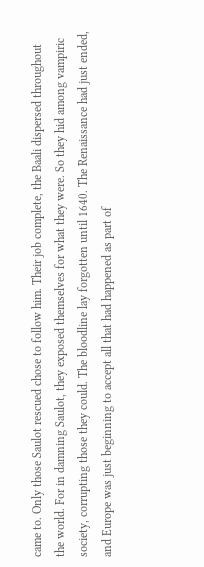came to. Only those Saulot rescued chose to follow him. Their job complete, the Baali dispersed throughout the world. For in damning Saulot, they exposed themselves for what they were. So they hid among vampiric society, corrupting those they could. The bloodline lay forgotten until 1640. The Renaissance had just ended, and Europe was just beginning to accept all that had happened as part of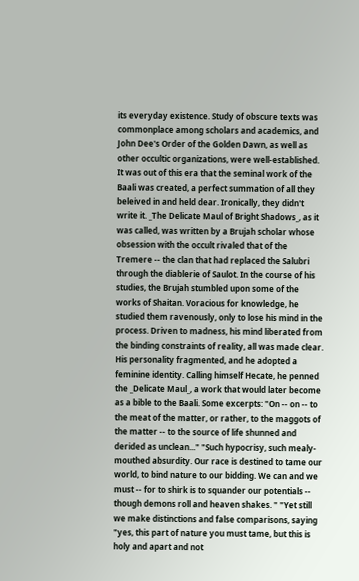its everyday existence. Study of obscure texts was commonplace among scholars and academics, and John Dee's Order of the Golden Dawn, as well as other occultic organizations, were well-established. It was out of this era that the seminal work of the Baali was created, a perfect summation of all they beleived in and held dear. Ironically, they didn't write it. _The Delicate Maul of Bright Shadows_, as it was called, was written by a Brujah scholar whose obsession with the occult rivaled that of the Tremere -- the clan that had replaced the Salubri through the diablerie of Saulot. In the course of his studies, the Brujah stumbled upon some of the works of Shaitan. Voracious for knowledge, he studied them ravenously, only to lose his mind in the process. Driven to madness, his mind liberated from the binding constraints of reality, all was made clear. His personality fragmented, and he adopted a feminine identity. Calling himself Hecate, he penned the _Delicate Maul_, a work that would later become as a bible to the Baali. Some excerpts: "On -- on -- to the meat of the matter, or rather, to the maggots of the matter -- to the source of life shunned and derided as unclean..." "Such hypocrisy, such mealy-mouthed absurdity. Our race is destined to tame our world, to bind nature to our bidding. We can and we must -- for to shirk is to squander our potentials -- though demons roll and heaven shakes. " "Yet still we make distinctions and false comparisons, saying "yes, this part of nature you must tame, but this is holy and apart and not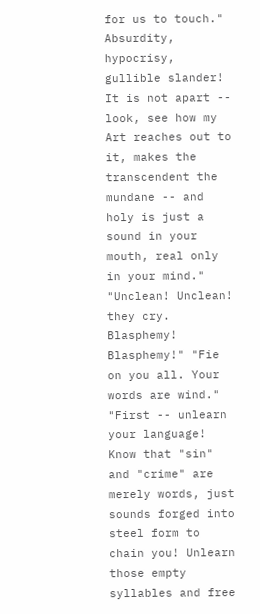for us to touch." Absurdity, hypocrisy, gullible slander! It is not apart -- look, see how my Art reaches out to it, makes the transcendent the mundane -- and holy is just a sound in your mouth, real only in your mind." "Unclean! Unclean! they cry. Blasphemy! Blasphemy!" "Fie on you all. Your words are wind." "First -- unlearn your language! Know that "sin" and "crime" are merely words, just sounds forged into steel form to chain you! Unlearn those empty syllables and free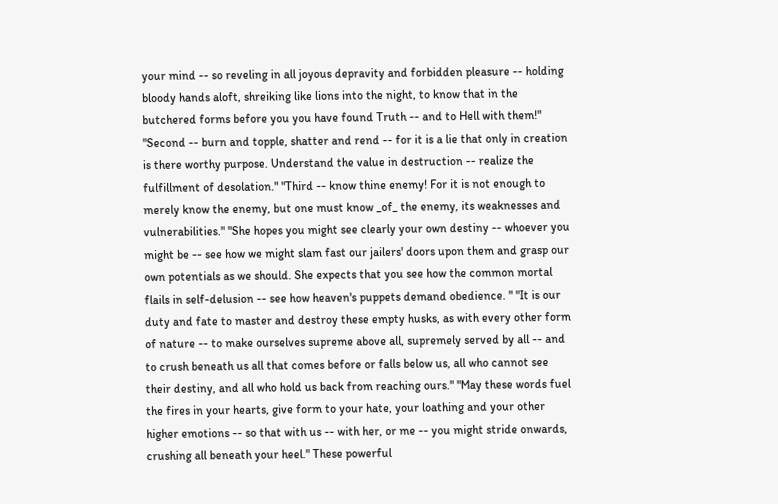your mind -- so reveling in all joyous depravity and forbidden pleasure -- holding bloody hands aloft, shreiking like lions into the night, to know that in the butchered forms before you you have found Truth -- and to Hell with them!" "Second -- burn and topple, shatter and rend -- for it is a lie that only in creation is there worthy purpose. Understand the value in destruction -- realize the fulfillment of desolation." "Third -- know thine enemy! For it is not enough to merely know the enemy, but one must know _of_ the enemy, its weaknesses and vulnerabilities." "She hopes you might see clearly your own destiny -- whoever you might be -- see how we might slam fast our jailers' doors upon them and grasp our own potentials as we should. She expects that you see how the common mortal flails in self-delusion -- see how heaven's puppets demand obedience. " "It is our duty and fate to master and destroy these empty husks, as with every other form of nature -- to make ourselves supreme above all, supremely served by all -- and to crush beneath us all that comes before or falls below us, all who cannot see their destiny, and all who hold us back from reaching ours." "May these words fuel the fires in your hearts, give form to your hate, your loathing and your other higher emotions -- so that with us -- with her, or me -- you might stride onwards, crushing all beneath your heel." These powerful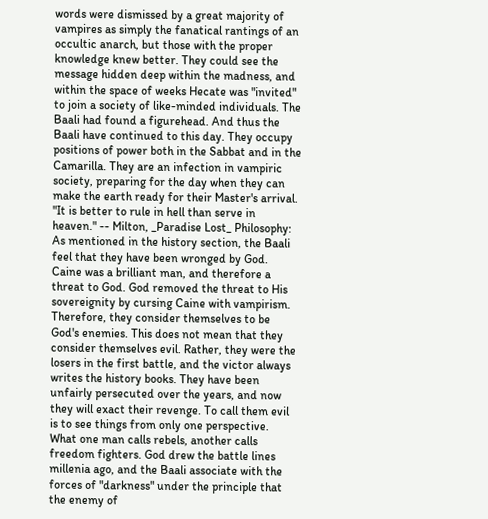words were dismissed by a great majority of vampires as simply the fanatical rantings of an occultic anarch, but those with the proper knowledge knew better. They could see the message hidden deep within the madness, and within the space of weeks Hecate was "invited" to join a society of like-minded individuals. The Baali had found a figurehead. And thus the Baali have continued to this day. They occupy positions of power both in the Sabbat and in the Camarilla. They are an infection in vampiric society, preparing for the day when they can make the earth ready for their Master's arrival. "It is better to rule in hell than serve in heaven." -- Milton, _Paradise Lost_ Philosophy: As mentioned in the history section, the Baali feel that they have been wronged by God. Caine was a brilliant man, and therefore a threat to God. God removed the threat to His sovereignity by cursing Caine with vampirism. Therefore, they consider themselves to be God's enemies. This does not mean that they consider themselves evil. Rather, they were the losers in the first battle, and the victor always writes the history books. They have been unfairly persecuted over the years, and now they will exact their revenge. To call them evil is to see things from only one perspective. What one man calls rebels, another calls freedom fighters. God drew the battle lines millenia ago, and the Baali associate with the forces of "darkness" under the principle that the enemy of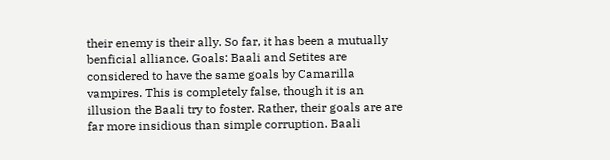their enemy is their ally. So far, it has been a mutually benficial alliance. Goals: Baali and Setites are considered to have the same goals by Camarilla vampires. This is completely false, though it is an illusion the Baali try to foster. Rather, their goals are are far more insidious than simple corruption. Baali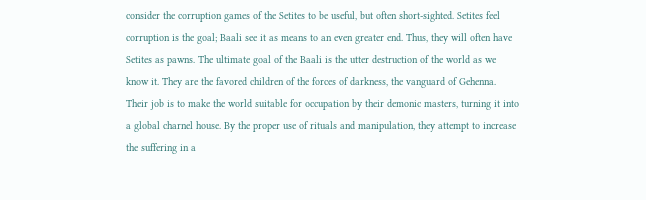consider the corruption games of the Setites to be useful, but often short-sighted. Setites feel corruption is the goal; Baali see it as means to an even greater end. Thus, they will often have Setites as pawns. The ultimate goal of the Baali is the utter destruction of the world as we know it. They are the favored children of the forces of darkness, the vanguard of Gehenna. Their job is to make the world suitable for occupation by their demonic masters, turning it into a global charnel house. By the proper use of rituals and manipulation, they attempt to increase the suffering in a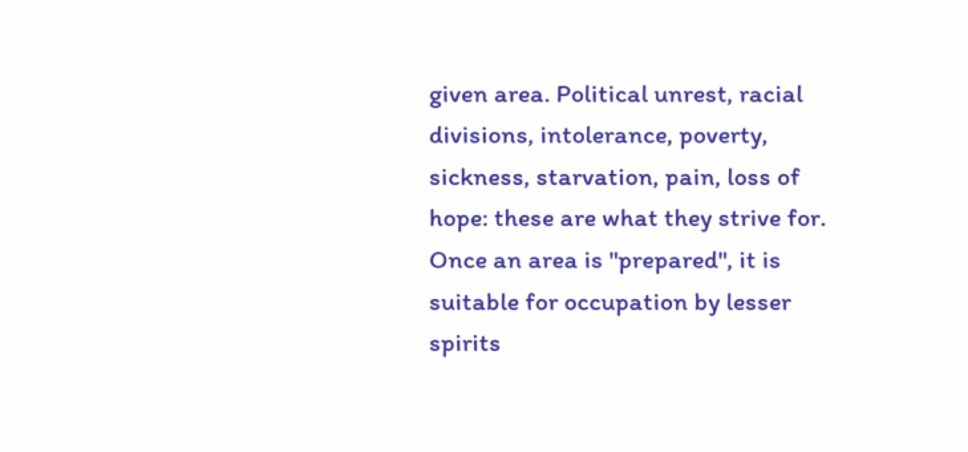given area. Political unrest, racial divisions, intolerance, poverty, sickness, starvation, pain, loss of hope: these are what they strive for. Once an area is "prepared", it is suitable for occupation by lesser spirits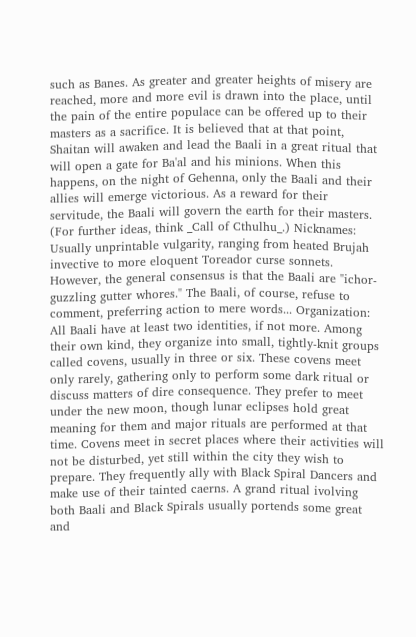such as Banes. As greater and greater heights of misery are reached, more and more evil is drawn into the place, until the pain of the entire populace can be offered up to their masters as a sacrifice. It is believed that at that point, Shaitan will awaken and lead the Baali in a great ritual that will open a gate for Ba'al and his minions. When this happens, on the night of Gehenna, only the Baali and their allies will emerge victorious. As a reward for their servitude, the Baali will govern the earth for their masters. (For further ideas, think _Call of Cthulhu_.) Nicknames: Usually unprintable vulgarity, ranging from heated Brujah invective to more eloquent Toreador curse sonnets. However, the general consensus is that the Baali are "ichor-guzzling gutter whores." The Baali, of course, refuse to comment, preferring action to mere words... Organization: All Baali have at least two identities, if not more. Among their own kind, they organize into small, tightly-knit groups called covens, usually in three or six. These covens meet only rarely, gathering only to perform some dark ritual or discuss matters of dire consequence. They prefer to meet under the new moon, though lunar eclipses hold great meaning for them and major rituals are performed at that time. Covens meet in secret places where their activities will not be disturbed, yet still within the city they wish to prepare. They frequently ally with Black Spiral Dancers and make use of their tainted caerns. A grand ritual ivolving both Baali and Black Spirals usually portends some great and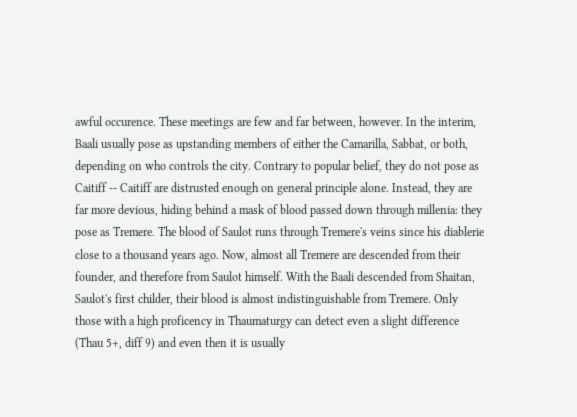awful occurence. These meetings are few and far between, however. In the interim, Baali usually pose as upstanding members of either the Camarilla, Sabbat, or both, depending on who controls the city. Contrary to popular belief, they do not pose as Caitiff -- Caitiff are distrusted enough on general principle alone. Instead, they are far more devious, hiding behind a mask of blood passed down through millenia: they pose as Tremere. The blood of Saulot runs through Tremere's veins since his diablerie close to a thousand years ago. Now, almost all Tremere are descended from their founder, and therefore from Saulot himself. With the Baali descended from Shaitan, Saulot's first childer, their blood is almost indistinguishable from Tremere. Only those with a high proficency in Thaumaturgy can detect even a slight difference (Thau 5+, diff 9) and even then it is usually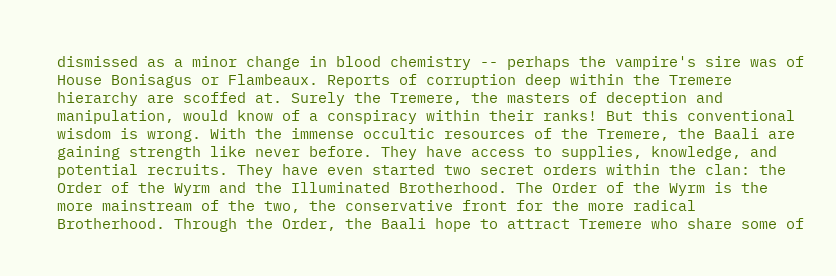dismissed as a minor change in blood chemistry -- perhaps the vampire's sire was of House Bonisagus or Flambeaux. Reports of corruption deep within the Tremere hierarchy are scoffed at. Surely the Tremere, the masters of deception and manipulation, would know of a conspiracy within their ranks! But this conventional wisdom is wrong. With the immense occultic resources of the Tremere, the Baali are gaining strength like never before. They have access to supplies, knowledge, and potential recruits. They have even started two secret orders within the clan: the Order of the Wyrm and the Illuminated Brotherhood. The Order of the Wyrm is the more mainstream of the two, the conservative front for the more radical Brotherhood. Through the Order, the Baali hope to attract Tremere who share some of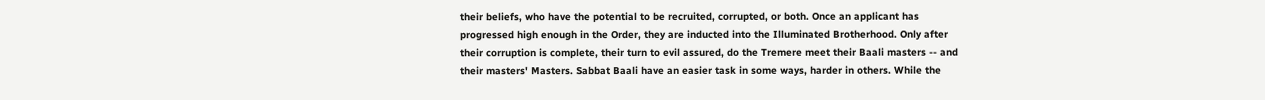their beliefs, who have the potential to be recruited, corrupted, or both. Once an applicant has progressed high enough in the Order, they are inducted into the Illuminated Brotherhood. Only after their corruption is complete, their turn to evil assured, do the Tremere meet their Baali masters -- and their masters' Masters. Sabbat Baali have an easier task in some ways, harder in others. While the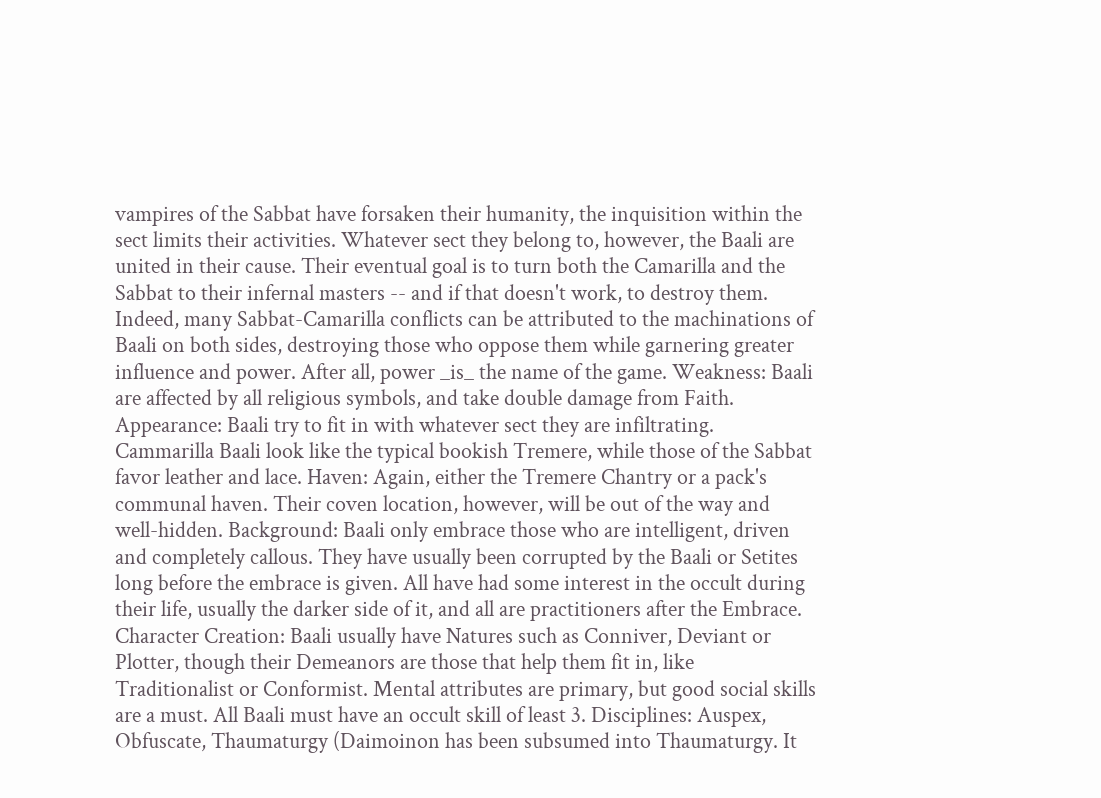vampires of the Sabbat have forsaken their humanity, the inquisition within the sect limits their activities. Whatever sect they belong to, however, the Baali are united in their cause. Their eventual goal is to turn both the Camarilla and the Sabbat to their infernal masters -- and if that doesn't work, to destroy them. Indeed, many Sabbat-Camarilla conflicts can be attributed to the machinations of Baali on both sides, destroying those who oppose them while garnering greater influence and power. After all, power _is_ the name of the game. Weakness: Baali are affected by all religious symbols, and take double damage from Faith. Appearance: Baali try to fit in with whatever sect they are infiltrating. Cammarilla Baali look like the typical bookish Tremere, while those of the Sabbat favor leather and lace. Haven: Again, either the Tremere Chantry or a pack's communal haven. Their coven location, however, will be out of the way and well-hidden. Background: Baali only embrace those who are intelligent, driven and completely callous. They have usually been corrupted by the Baali or Setites long before the embrace is given. All have had some interest in the occult during their life, usually the darker side of it, and all are practitioners after the Embrace. Character Creation: Baali usually have Natures such as Conniver, Deviant or Plotter, though their Demeanors are those that help them fit in, like Traditionalist or Conformist. Mental attributes are primary, but good social skills are a must. All Baali must have an occult skill of least 3. Disciplines: Auspex, Obfuscate, Thaumaturgy (Daimoinon has been subsumed into Thaumaturgy. It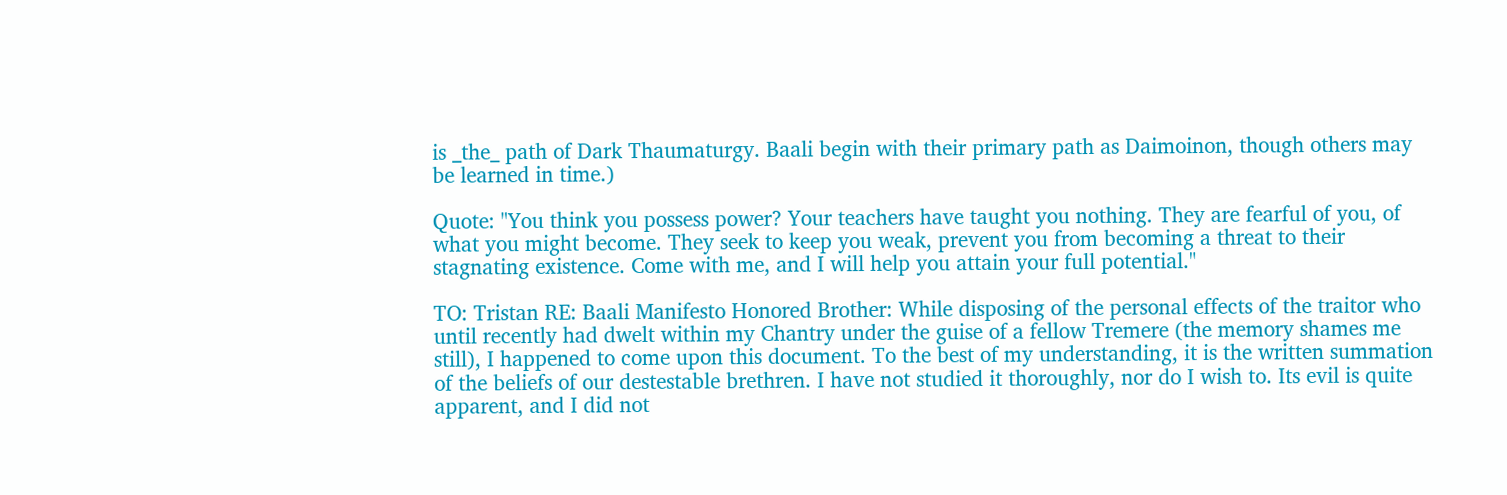is _the_ path of Dark Thaumaturgy. Baali begin with their primary path as Daimoinon, though others may be learned in time.)

Quote: "You think you possess power? Your teachers have taught you nothing. They are fearful of you, of what you might become. They seek to keep you weak, prevent you from becoming a threat to their stagnating existence. Come with me, and I will help you attain your full potential."

TO: Tristan RE: Baali Manifesto Honored Brother: While disposing of the personal effects of the traitor who until recently had dwelt within my Chantry under the guise of a fellow Tremere (the memory shames me still), I happened to come upon this document. To the best of my understanding, it is the written summation of the beliefs of our destestable brethren. I have not studied it thoroughly, nor do I wish to. Its evil is quite apparent, and I did not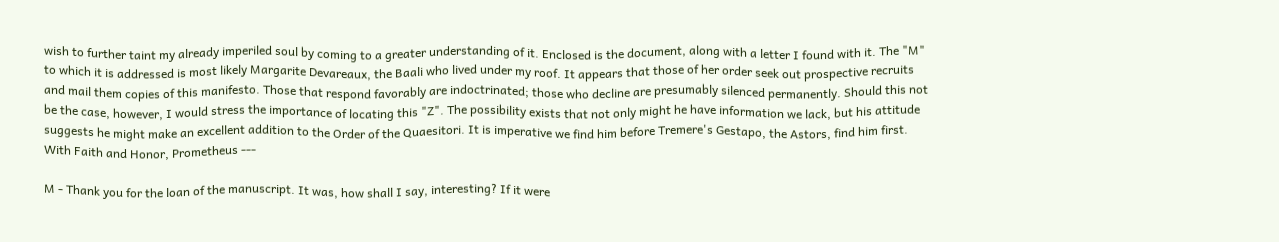wish to further taint my already imperiled soul by coming to a greater understanding of it. Enclosed is the document, along with a letter I found with it. The "M" to which it is addressed is most likely Margarite Devareaux, the Baali who lived under my roof. It appears that those of her order seek out prospective recruits and mail them copies of this manifesto. Those that respond favorably are indoctrinated; those who decline are presumably silenced permanently. Should this not be the case, however, I would stress the importance of locating this "Z". The possibility exists that not only might he have information we lack, but his attitude suggests he might make an excellent addition to the Order of the Quaesitori. It is imperative we find him before Tremere's Gestapo, the Astors, find him first. With Faith and Honor, Prometheus ---

M - Thank you for the loan of the manuscript. It was, how shall I say, interesting? If it were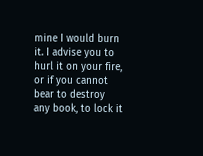mine I would burn it. I advise you to hurl it on your fire, or if you cannot bear to destroy any book, to lock it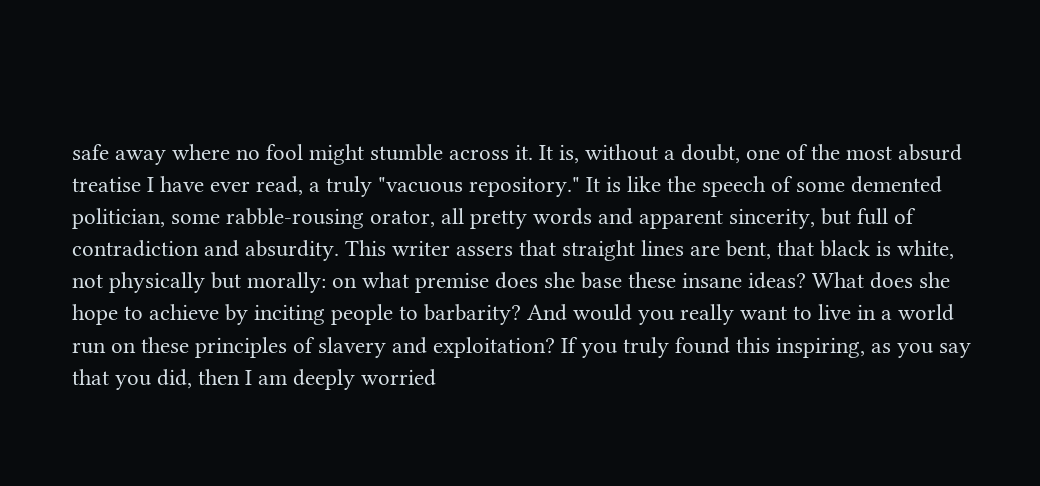safe away where no fool might stumble across it. It is, without a doubt, one of the most absurd treatise I have ever read, a truly "vacuous repository." It is like the speech of some demented politician, some rabble-rousing orator, all pretty words and apparent sincerity, but full of contradiction and absurdity. This writer assers that straight lines are bent, that black is white, not physically but morally: on what premise does she base these insane ideas? What does she hope to achieve by inciting people to barbarity? And would you really want to live in a world run on these principles of slavery and exploitation? If you truly found this inspiring, as you say that you did, then I am deeply worried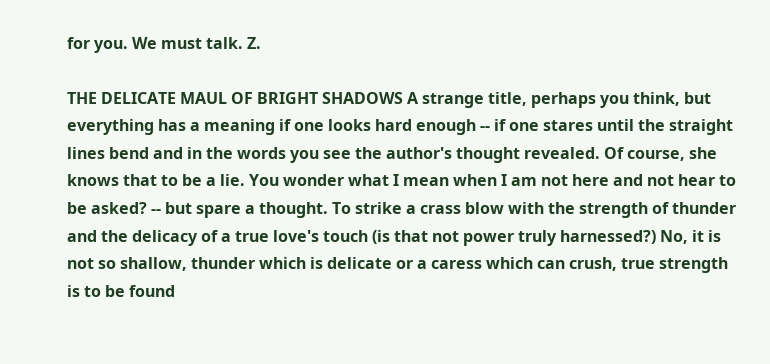for you. We must talk. Z.

THE DELICATE MAUL OF BRIGHT SHADOWS A strange title, perhaps you think, but everything has a meaning if one looks hard enough -- if one stares until the straight lines bend and in the words you see the author's thought revealed. Of course, she knows that to be a lie. You wonder what I mean when I am not here and not hear to be asked? -- but spare a thought. To strike a crass blow with the strength of thunder and the delicacy of a true love's touch (is that not power truly harnessed?) No, it is not so shallow, thunder which is delicate or a caress which can crush, true strength is to be found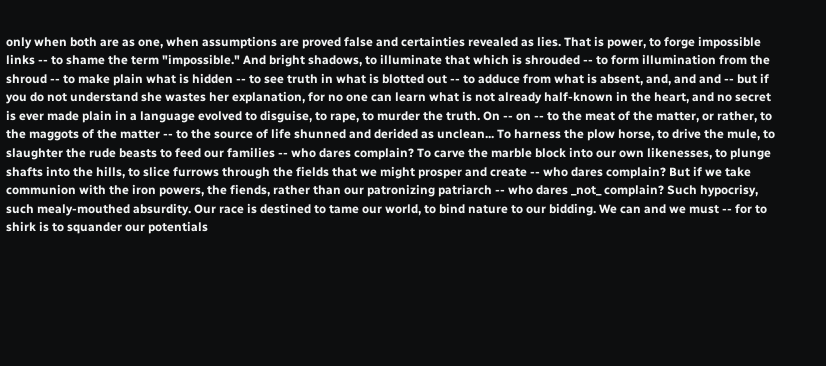only when both are as one, when assumptions are proved false and certainties revealed as lies. That is power, to forge impossible links -- to shame the term "impossible." And bright shadows, to illuminate that which is shrouded -- to form illumination from the shroud -- to make plain what is hidden -- to see truth in what is blotted out -- to adduce from what is absent, and, and and -- but if you do not understand she wastes her explanation, for no one can learn what is not already half-known in the heart, and no secret is ever made plain in a language evolved to disguise, to rape, to murder the truth. On -- on -- to the meat of the matter, or rather, to the maggots of the matter -- to the source of life shunned and derided as unclean... To harness the plow horse, to drive the mule, to slaughter the rude beasts to feed our families -- who dares complain? To carve the marble block into our own likenesses, to plunge shafts into the hills, to slice furrows through the fields that we might prosper and create -- who dares complain? But if we take communion with the iron powers, the fiends, rather than our patronizing patriarch -- who dares _not_ complain? Such hypocrisy, such mealy-mouthed absurdity. Our race is destined to tame our world, to bind nature to our bidding. We can and we must -- for to shirk is to squander our potentials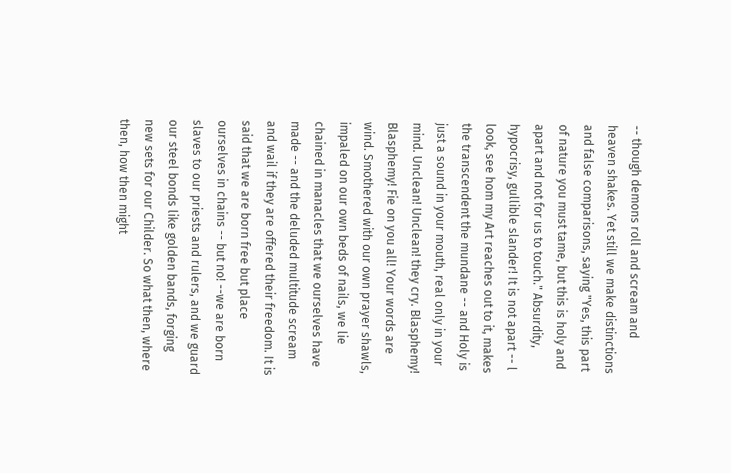-- though demons roll and scream and heaven shakes. Yet still we make distinctions and false comparisons, saying "Yes, this part of nature you must tame, but this is holy and apart and not for us to touch." Absurdity, hypocrisy, gullible slander! It is not apart -- l look, see hom my Art reaches out to it, makes the transcendent the mundane -- and Holy is just a sound in your mouth, real only in your mind. Unclean! Unclean! they cry. Blasphemy! Blasphemy! Fie on you all! Your words are wind. Smothered with our own prayer shawls, impaled on our own beds of nails, we lie chained in manacles that we ourselves have made -- and the deluded multitude scream and wail if they are offered their freedom. It is said that we are born free but place ourselves in chains -- but no! --we are born slaves to our priests and rulers, and we guard our steel bonds like golden bands, forging new sets for our Childer. So what then, where then, how then might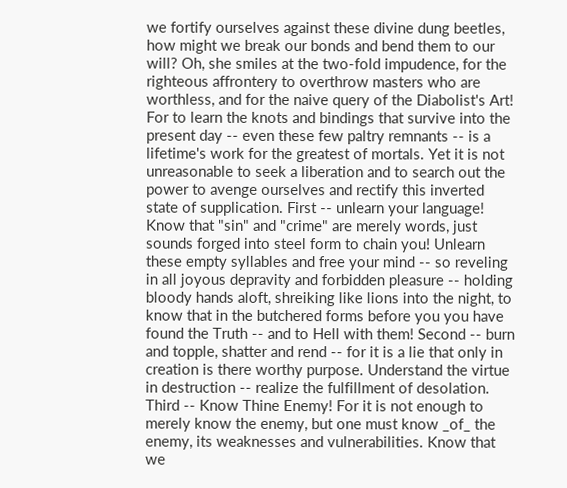we fortify ourselves against these divine dung beetles, how might we break our bonds and bend them to our will? Oh, she smiles at the two-fold impudence, for the righteous affrontery to overthrow masters who are worthless, and for the naive query of the Diabolist's Art! For to learn the knots and bindings that survive into the present day -- even these few paltry remnants -- is a lifetime's work for the greatest of mortals. Yet it is not unreasonable to seek a liberation and to search out the power to avenge ourselves and rectify this inverted state of supplication. First -- unlearn your language! Know that "sin" and "crime" are merely words, just sounds forged into steel form to chain you! Unlearn these empty syllables and free your mind -- so reveling in all joyous depravity and forbidden pleasure -- holding bloody hands aloft, shreiking like lions into the night, to know that in the butchered forms before you you have found the Truth -- and to Hell with them! Second -- burn and topple, shatter and rend -- for it is a lie that only in creation is there worthy purpose. Understand the virtue in destruction -- realize the fulfillment of desolation. Third -- Know Thine Enemy! For it is not enough to merely know the enemy, but one must know _of_ the enemy, its weaknesses and vulnerabilities. Know that we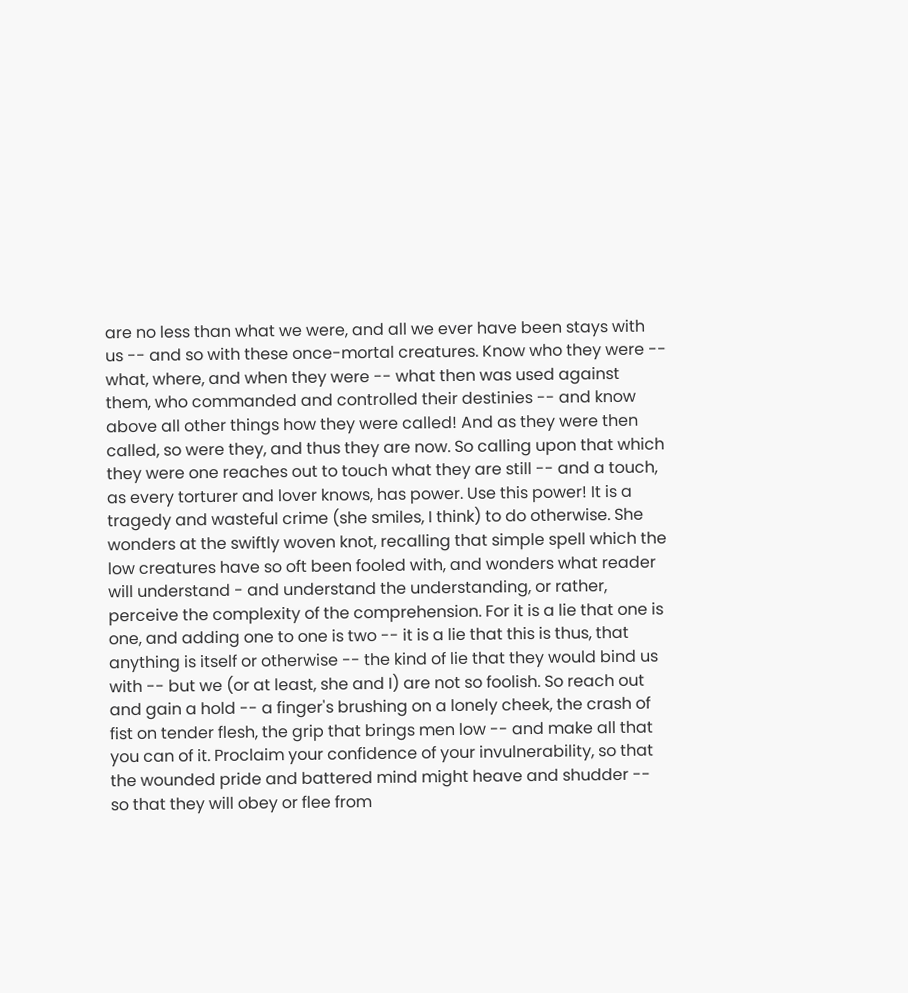are no less than what we were, and all we ever have been stays with us -- and so with these once-mortal creatures. Know who they were -- what, where, and when they were -- what then was used against them, who commanded and controlled their destinies -- and know above all other things how they were called! And as they were then called, so were they, and thus they are now. So calling upon that which they were one reaches out to touch what they are still -- and a touch, as every torturer and lover knows, has power. Use this power! It is a tragedy and wasteful crime (she smiles, I think) to do otherwise. She wonders at the swiftly woven knot, recalling that simple spell which the low creatures have so oft been fooled with, and wonders what reader will understand - and understand the understanding, or rather, perceive the complexity of the comprehension. For it is a lie that one is one, and adding one to one is two -- it is a lie that this is thus, that anything is itself or otherwise -- the kind of lie that they would bind us with -- but we (or at least, she and I) are not so foolish. So reach out and gain a hold -- a finger's brushing on a lonely cheek, the crash of fist on tender flesh, the grip that brings men low -- and make all that you can of it. Proclaim your confidence of your invulnerability, so that the wounded pride and battered mind might heave and shudder -- so that they will obey or flee from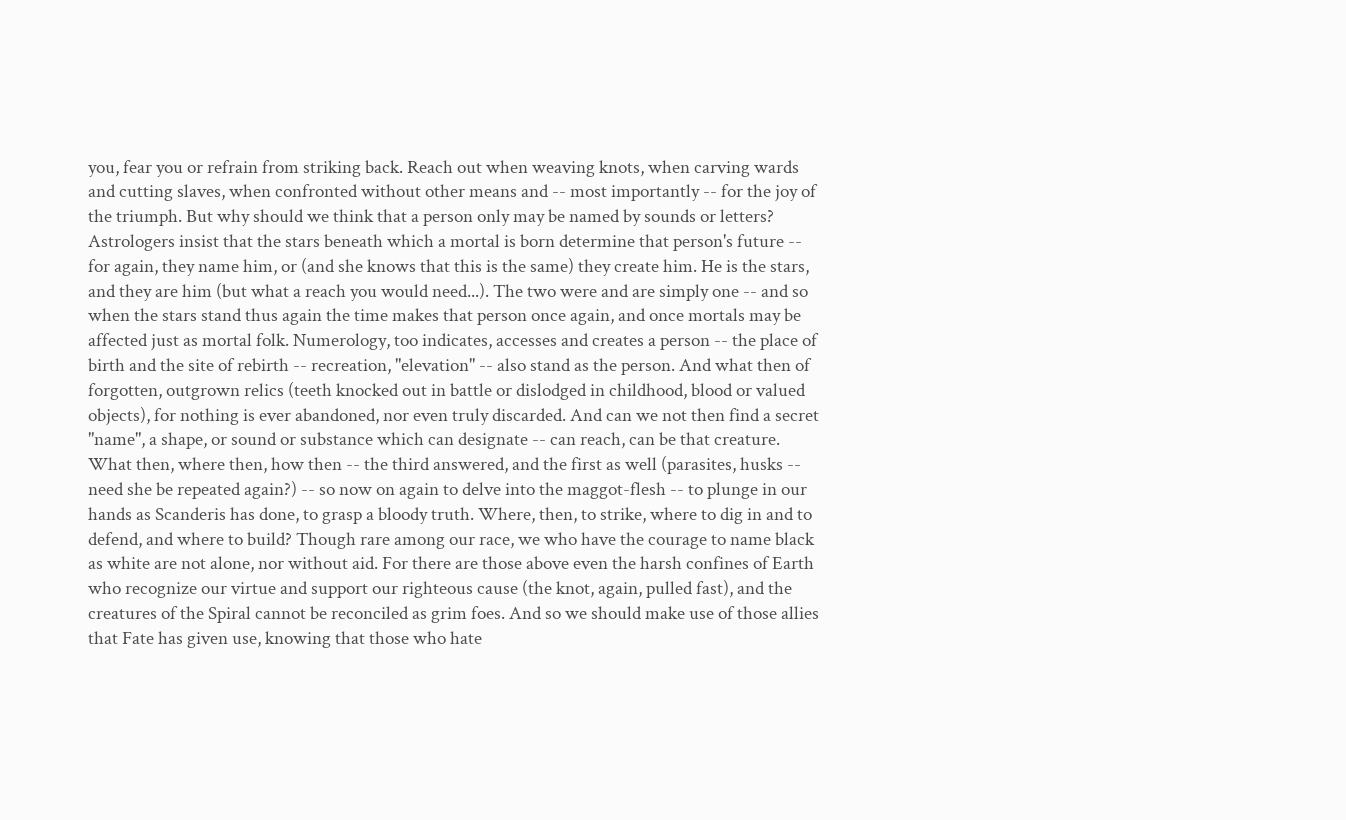you, fear you or refrain from striking back. Reach out when weaving knots, when carving wards and cutting slaves, when confronted without other means and -- most importantly -- for the joy of the triumph. But why should we think that a person only may be named by sounds or letters? Astrologers insist that the stars beneath which a mortal is born determine that person's future -- for again, they name him, or (and she knows that this is the same) they create him. He is the stars, and they are him (but what a reach you would need...). The two were and are simply one -- and so when the stars stand thus again the time makes that person once again, and once mortals may be affected just as mortal folk. Numerology, too indicates, accesses and creates a person -- the place of birth and the site of rebirth -- recreation, "elevation" -- also stand as the person. And what then of forgotten, outgrown relics (teeth knocked out in battle or dislodged in childhood, blood or valued objects), for nothing is ever abandoned, nor even truly discarded. And can we not then find a secret "name", a shape, or sound or substance which can designate -- can reach, can be that creature. What then, where then, how then -- the third answered, and the first as well (parasites, husks -- need she be repeated again?) -- so now on again to delve into the maggot-flesh -- to plunge in our hands as Scanderis has done, to grasp a bloody truth. Where, then, to strike, where to dig in and to defend, and where to build? Though rare among our race, we who have the courage to name black as white are not alone, nor without aid. For there are those above even the harsh confines of Earth who recognize our virtue and support our righteous cause (the knot, again, pulled fast), and the creatures of the Spiral cannot be reconciled as grim foes. And so we should make use of those allies that Fate has given use, knowing that those who hate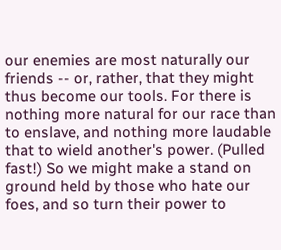our enemies are most naturally our friends -- or, rather, that they might thus become our tools. For there is nothing more natural for our race than to enslave, and nothing more laudable that to wield another's power. (Pulled fast!) So we might make a stand on ground held by those who hate our foes, and so turn their power to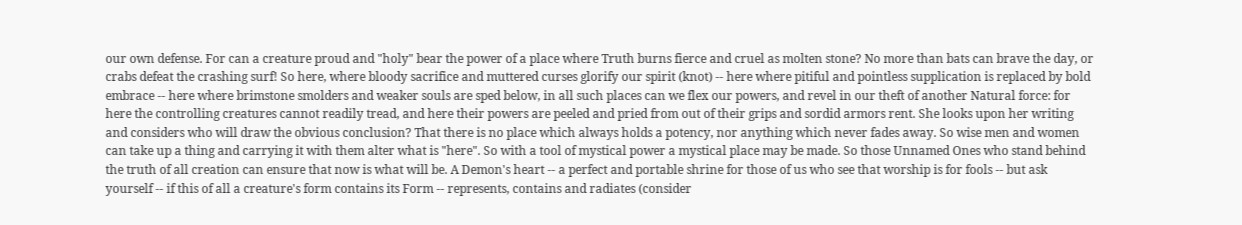our own defense. For can a creature proud and "holy" bear the power of a place where Truth burns fierce and cruel as molten stone? No more than bats can brave the day, or crabs defeat the crashing surf! So here, where bloody sacrifice and muttered curses glorify our spirit (knot) -- here where pitiful and pointless supplication is replaced by bold embrace -- here where brimstone smolders and weaker souls are sped below, in all such places can we flex our powers, and revel in our theft of another Natural force: for here the controlling creatures cannot readily tread, and here their powers are peeled and pried from out of their grips and sordid armors rent. She looks upon her writing and considers who will draw the obvious conclusion? That there is no place which always holds a potency, nor anything which never fades away. So wise men and women can take up a thing and carrying it with them alter what is "here". So with a tool of mystical power a mystical place may be made. So those Unnamed Ones who stand behind the truth of all creation can ensure that now is what will be. A Demon's heart -- a perfect and portable shrine for those of us who see that worship is for fools -- but ask yourself -- if this of all a creature's form contains its Form -- represents, contains and radiates (consider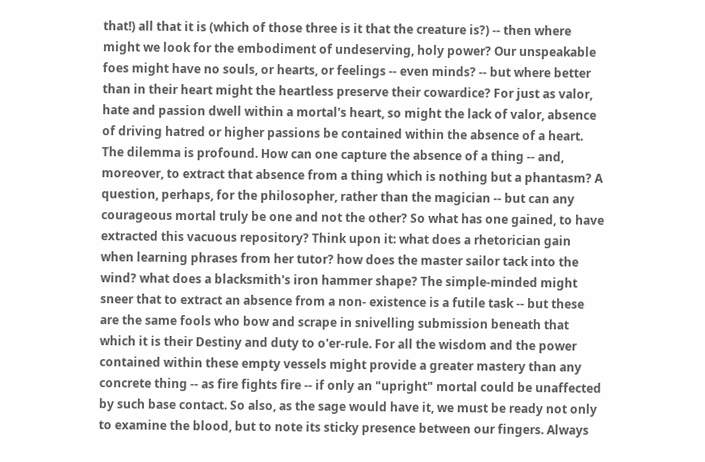that!) all that it is (which of those three is it that the creature is?) -- then where might we look for the embodiment of undeserving, holy power? Our unspeakable foes might have no souls, or hearts, or feelings -- even minds? -- but where better than in their heart might the heartless preserve their cowardice? For just as valor, hate and passion dwell within a mortal's heart, so might the lack of valor, absence of driving hatred or higher passions be contained within the absence of a heart. The dilemma is profound. How can one capture the absence of a thing -- and, moreover, to extract that absence from a thing which is nothing but a phantasm? A question, perhaps, for the philosopher, rather than the magician -- but can any courageous mortal truly be one and not the other? So what has one gained, to have extracted this vacuous repository? Think upon it: what does a rhetorician gain when learning phrases from her tutor? how does the master sailor tack into the wind? what does a blacksmith's iron hammer shape? The simple-minded might sneer that to extract an absence from a non- existence is a futile task -- but these are the same fools who bow and scrape in snivelling submission beneath that which it is their Destiny and duty to o'er-rule. For all the wisdom and the power contained within these empty vessels might provide a greater mastery than any concrete thing -- as fire fights fire -- if only an "upright" mortal could be unaffected by such base contact. So also, as the sage would have it, we must be ready not only to examine the blood, but to note its sticky presence between our fingers. Always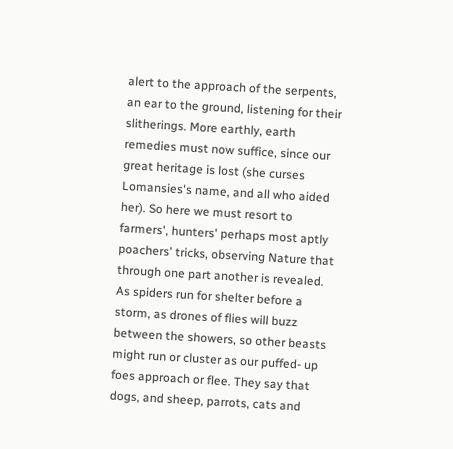alert to the approach of the serpents, an ear to the ground, listening for their slitherings. More earthly, earth remedies must now suffice, since our great heritage is lost (she curses Lomansies's name, and all who aided her). So here we must resort to farmers', hunters' perhaps most aptly poachers' tricks, observing Nature that through one part another is revealed. As spiders run for shelter before a storm, as drones of flies will buzz between the showers, so other beasts might run or cluster as our puffed- up foes approach or flee. They say that dogs, and sheep, parrots, cats and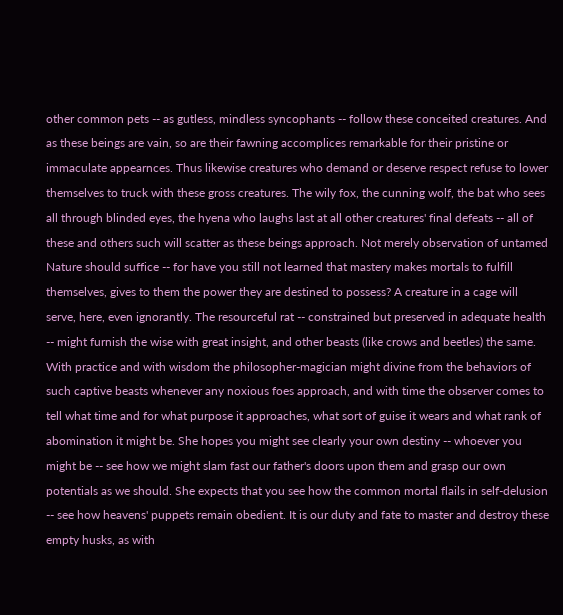other common pets -- as gutless, mindless syncophants -- follow these conceited creatures. And as these beings are vain, so are their fawning accomplices remarkable for their pristine or immaculate appearnces. Thus likewise creatures who demand or deserve respect refuse to lower themselves to truck with these gross creatures. The wily fox, the cunning wolf, the bat who sees all through blinded eyes, the hyena who laughs last at all other creatures' final defeats -- all of these and others such will scatter as these beings approach. Not merely observation of untamed Nature should suffice -- for have you still not learned that mastery makes mortals to fulfill themselves, gives to them the power they are destined to possess? A creature in a cage will serve, here, even ignorantly. The resourceful rat -- constrained but preserved in adequate health -- might furnish the wise with great insight, and other beasts (like crows and beetles) the same. With practice and with wisdom the philosopher-magician might divine from the behaviors of such captive beasts whenever any noxious foes approach, and with time the observer comes to tell what time and for what purpose it approaches, what sort of guise it wears and what rank of abomination it might be. She hopes you might see clearly your own destiny -- whoever you might be -- see how we might slam fast our father's doors upon them and grasp our own potentials as we should. She expects that you see how the common mortal flails in self-delusion -- see how heavens' puppets remain obedient. It is our duty and fate to master and destroy these empty husks, as with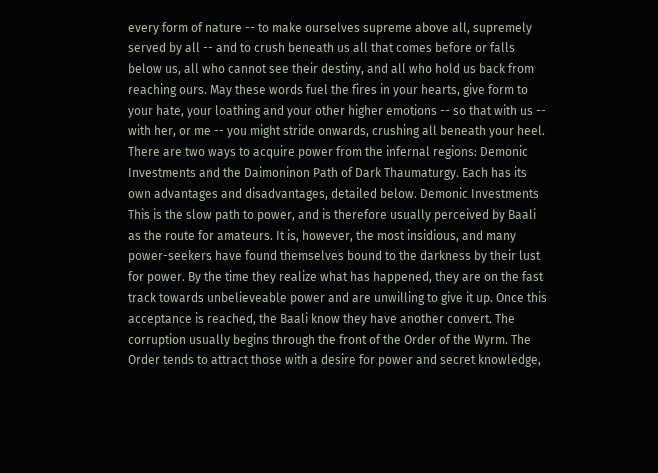every form of nature -- to make ourselves supreme above all, supremely served by all -- and to crush beneath us all that comes before or falls below us, all who cannot see their destiny, and all who hold us back from reaching ours. May these words fuel the fires in your hearts, give form to your hate, your loathing and your other higher emotions -- so that with us -- with her, or me -- you might stride onwards, crushing all beneath your heel. There are two ways to acquire power from the infernal regions: Demonic Investments and the Daimoninon Path of Dark Thaumaturgy. Each has its own advantages and disadvantages, detailed below. Demonic Investments This is the slow path to power, and is therefore usually perceived by Baali as the route for amateurs. It is, however, the most insidious, and many power-seekers have found themselves bound to the darkness by their lust for power. By the time they realize what has happened, they are on the fast track towards unbelieveable power and are unwilling to give it up. Once this acceptance is reached, the Baali know they have another convert. The corruption usually begins through the front of the Order of the Wyrm. The Order tends to attract those with a desire for power and secret knowledge,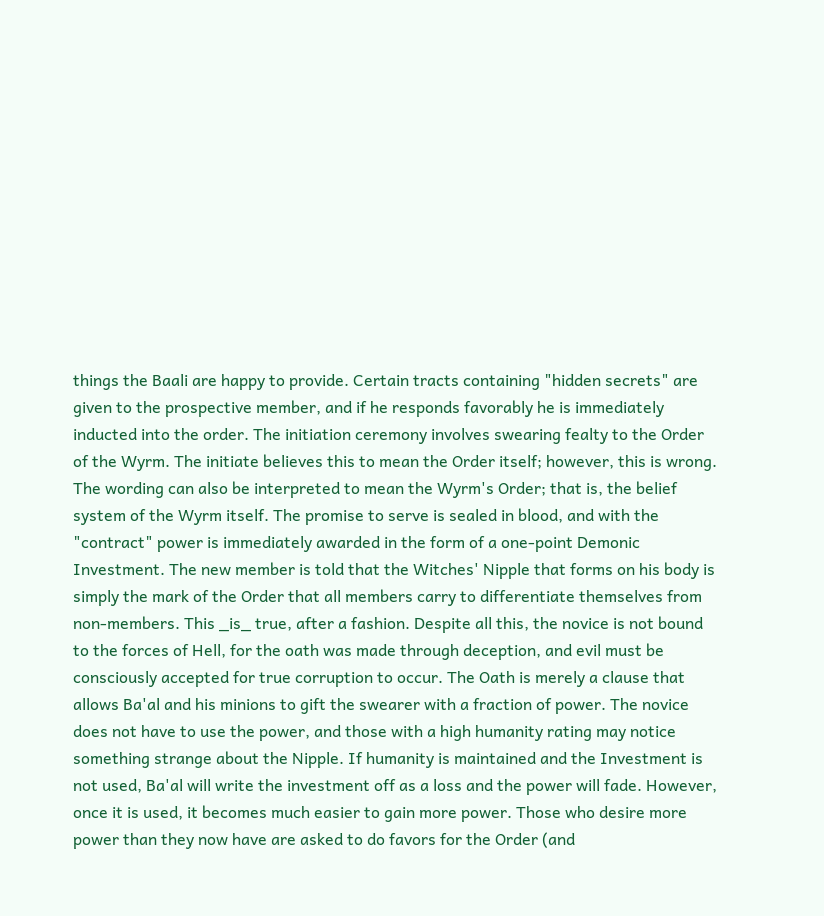things the Baali are happy to provide. Certain tracts containing "hidden secrets" are given to the prospective member, and if he responds favorably he is immediately inducted into the order. The initiation ceremony involves swearing fealty to the Order of the Wyrm. The initiate believes this to mean the Order itself; however, this is wrong. The wording can also be interpreted to mean the Wyrm's Order; that is, the belief system of the Wyrm itself. The promise to serve is sealed in blood, and with the "contract" power is immediately awarded in the form of a one-point Demonic Investment. The new member is told that the Witches' Nipple that forms on his body is simply the mark of the Order that all members carry to differentiate themselves from non-members. This _is_ true, after a fashion. Despite all this, the novice is not bound to the forces of Hell, for the oath was made through deception, and evil must be consciously accepted for true corruption to occur. The Oath is merely a clause that allows Ba'al and his minions to gift the swearer with a fraction of power. The novice does not have to use the power, and those with a high humanity rating may notice something strange about the Nipple. If humanity is maintained and the Investment is not used, Ba'al will write the investment off as a loss and the power will fade. However, once it is used, it becomes much easier to gain more power. Those who desire more power than they now have are asked to do favors for the Order (and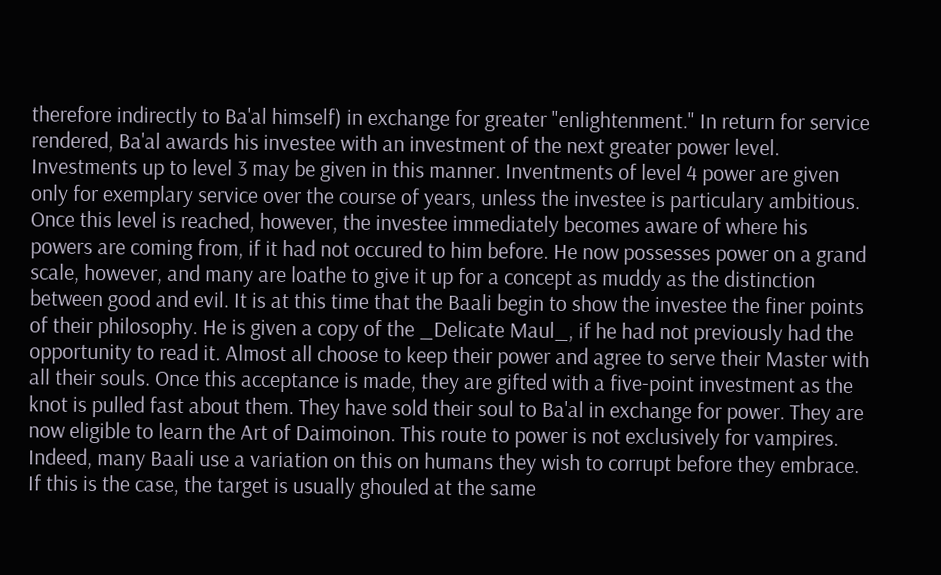therefore indirectly to Ba'al himself) in exchange for greater "enlightenment." In return for service rendered, Ba'al awards his investee with an investment of the next greater power level. Investments up to level 3 may be given in this manner. Inventments of level 4 power are given only for exemplary service over the course of years, unless the investee is particulary ambitious. Once this level is reached, however, the investee immediately becomes aware of where his powers are coming from, if it had not occured to him before. He now possesses power on a grand scale, however, and many are loathe to give it up for a concept as muddy as the distinction between good and evil. It is at this time that the Baali begin to show the investee the finer points of their philosophy. He is given a copy of the _Delicate Maul_, if he had not previously had the opportunity to read it. Almost all choose to keep their power and agree to serve their Master with all their souls. Once this acceptance is made, they are gifted with a five-point investment as the knot is pulled fast about them. They have sold their soul to Ba'al in exchange for power. They are now eligible to learn the Art of Daimoinon. This route to power is not exclusively for vampires. Indeed, many Baali use a variation on this on humans they wish to corrupt before they embrace. If this is the case, the target is usually ghouled at the same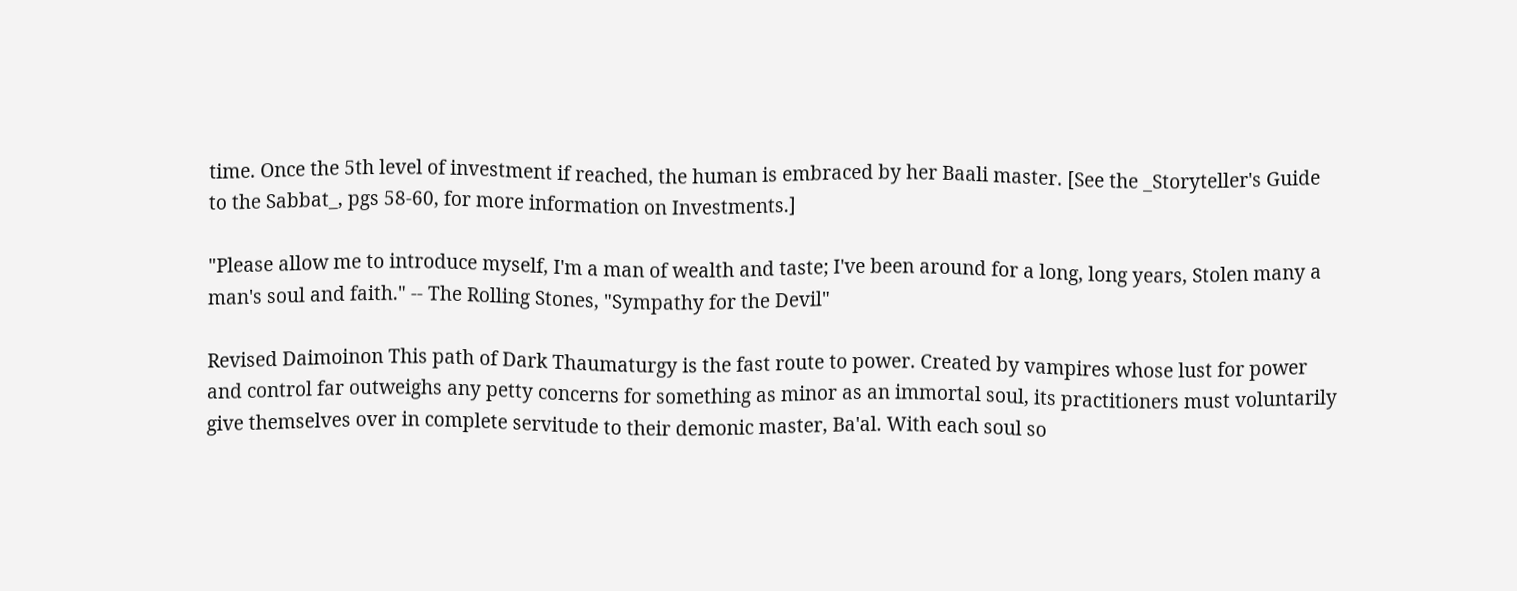time. Once the 5th level of investment if reached, the human is embraced by her Baali master. [See the _Storyteller's Guide to the Sabbat_, pgs 58-60, for more information on Investments.]

"Please allow me to introduce myself, I'm a man of wealth and taste; I've been around for a long, long years, Stolen many a man's soul and faith." -- The Rolling Stones, "Sympathy for the Devil"

Revised Daimoinon This path of Dark Thaumaturgy is the fast route to power. Created by vampires whose lust for power and control far outweighs any petty concerns for something as minor as an immortal soul, its practitioners must voluntarily give themselves over in complete servitude to their demonic master, Ba'al. With each soul so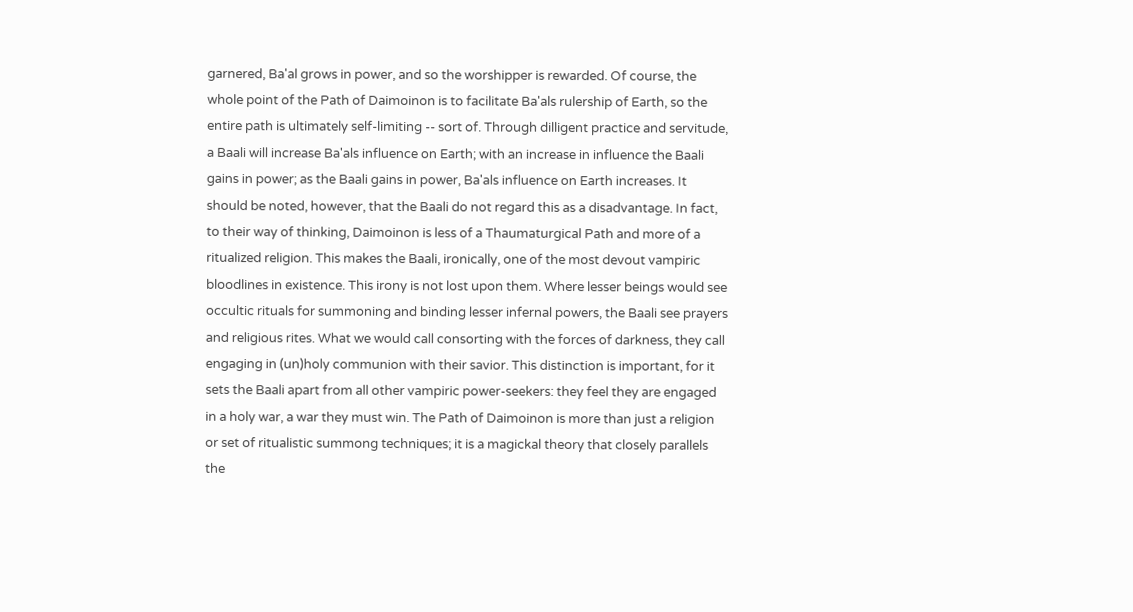garnered, Ba'al grows in power, and so the worshipper is rewarded. Of course, the whole point of the Path of Daimoinon is to facilitate Ba'als rulership of Earth, so the entire path is ultimately self-limiting -- sort of. Through dilligent practice and servitude, a Baali will increase Ba'als influence on Earth; with an increase in influence the Baali gains in power; as the Baali gains in power, Ba'als influence on Earth increases. It should be noted, however, that the Baali do not regard this as a disadvantage. In fact, to their way of thinking, Daimoinon is less of a Thaumaturgical Path and more of a ritualized religion. This makes the Baali, ironically, one of the most devout vampiric bloodlines in existence. This irony is not lost upon them. Where lesser beings would see occultic rituals for summoning and binding lesser infernal powers, the Baali see prayers and religious rites. What we would call consorting with the forces of darkness, they call engaging in (un)holy communion with their savior. This distinction is important, for it sets the Baali apart from all other vampiric power-seekers: they feel they are engaged in a holy war, a war they must win. The Path of Daimoinon is more than just a religion or set of ritualistic summong techniques; it is a magickal theory that closely parallels the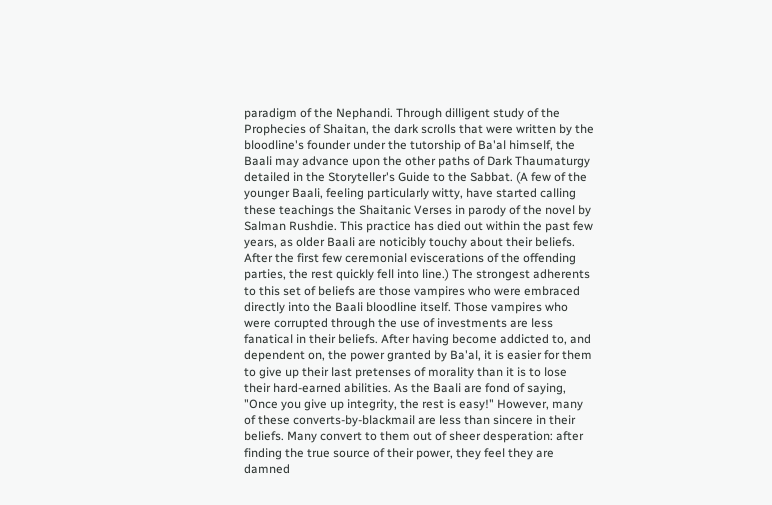paradigm of the Nephandi. Through dilligent study of the Prophecies of Shaitan, the dark scrolls that were written by the bloodline's founder under the tutorship of Ba'al himself, the Baali may advance upon the other paths of Dark Thaumaturgy detailed in the Storyteller's Guide to the Sabbat. (A few of the younger Baali, feeling particularly witty, have started calling these teachings the Shaitanic Verses in parody of the novel by Salman Rushdie. This practice has died out within the past few years, as older Baali are noticibly touchy about their beliefs. After the first few ceremonial eviscerations of the offending parties, the rest quickly fell into line.) The strongest adherents to this set of beliefs are those vampires who were embraced directly into the Baali bloodline itself. Those vampires who were corrupted through the use of investments are less fanatical in their beliefs. After having become addicted to, and dependent on, the power granted by Ba'al, it is easier for them to give up their last pretenses of morality than it is to lose their hard-earned abilities. As the Baali are fond of saying, "Once you give up integrity, the rest is easy!" However, many of these converts-by-blackmail are less than sincere in their beliefs. Many convert to them out of sheer desperation: after finding the true source of their power, they feel they are damned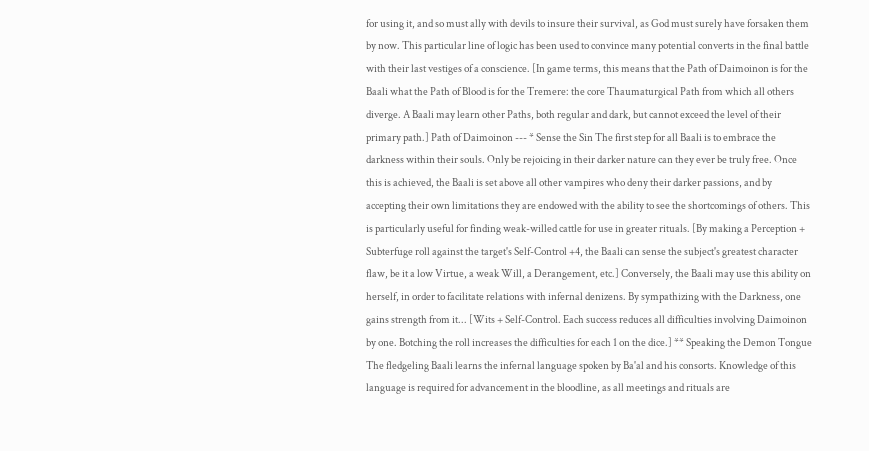for using it, and so must ally with devils to insure their survival, as God must surely have forsaken them by now. This particular line of logic has been used to convince many potential converts in the final battle with their last vestiges of a conscience. [In game terms, this means that the Path of Daimoinon is for the Baali what the Path of Blood is for the Tremere: the core Thaumaturgical Path from which all others diverge. A Baali may learn other Paths, both regular and dark, but cannot exceed the level of their primary path.] Path of Daimoinon --- * Sense the Sin The first step for all Baali is to embrace the darkness within their souls. Only be rejoicing in their darker nature can they ever be truly free. Once this is achieved, the Baali is set above all other vampires who deny their darker passions, and by accepting their own limitations they are endowed with the ability to see the shortcomings of others. This is particularly useful for finding weak-willed cattle for use in greater rituals. [By making a Perception + Subterfuge roll against the target's Self-Control +4, the Baali can sense the subject's greatest character flaw, be it a low Virtue, a weak Will, a Derangement, etc.] Conversely, the Baali may use this ability on herself, in order to facilitate relations with infernal denizens. By sympathizing with the Darkness, one gains strength from it... [Wits + Self-Control. Each success reduces all difficulties involving Daimoinon by one. Botching the roll increases the difficulties for each 1 on the dice.] ** Speaking the Demon Tongue The fledgeling Baali learns the infernal language spoken by Ba'al and his consorts. Knowledge of this language is required for advancement in the bloodline, as all meetings and rituals are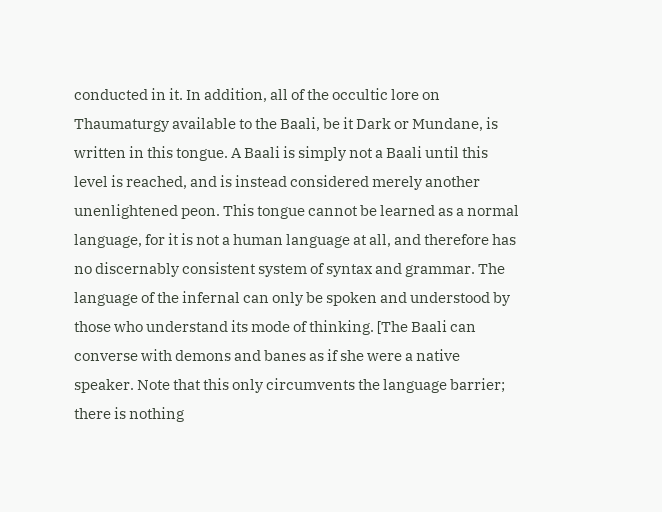conducted in it. In addition, all of the occultic lore on Thaumaturgy available to the Baali, be it Dark or Mundane, is written in this tongue. A Baali is simply not a Baali until this level is reached, and is instead considered merely another unenlightened peon. This tongue cannot be learned as a normal language, for it is not a human language at all, and therefore has no discernably consistent system of syntax and grammar. The language of the infernal can only be spoken and understood by those who understand its mode of thinking. [The Baali can converse with demons and banes as if she were a native speaker. Note that this only circumvents the language barrier; there is nothing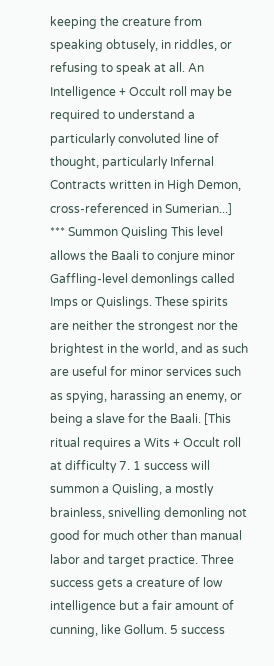keeping the creature from speaking obtusely, in riddles, or refusing to speak at all. An Intelligence + Occult roll may be required to understand a particularly convoluted line of thought, particularly Infernal Contracts written in High Demon, cross-referenced in Sumerian...] *** Summon Quisling This level allows the Baali to conjure minor Gaffling-level demonlings called Imps or Quislings. These spirits are neither the strongest nor the brightest in the world, and as such are useful for minor services such as spying, harassing an enemy, or being a slave for the Baali. [This ritual requires a Wits + Occult roll at difficulty 7. 1 success will summon a Quisling, a mostly brainless, snivelling demonling not good for much other than manual labor and target practice. Three success gets a creature of low intelligence but a fair amount of cunning, like Gollum. 5 success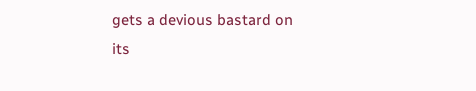gets a devious bastard on its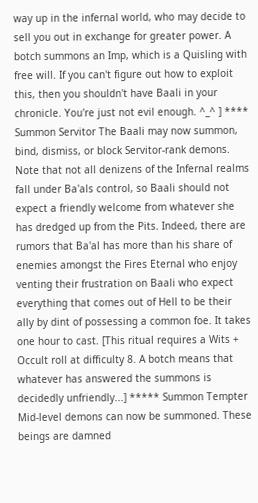way up in the infernal world, who may decide to sell you out in exchange for greater power. A botch summons an Imp, which is a Quisling with free will. If you can't figure out how to exploit this, then you shouldn't have Baali in your chronicle. You're just not evil enough. ^_^ ] **** Summon Servitor The Baali may now summon, bind, dismiss, or block Servitor-rank demons. Note that not all denizens of the Infernal realms fall under Ba'als control, so Baali should not expect a friendly welcome from whatever she has dredged up from the Pits. Indeed, there are rumors that Ba'al has more than his share of enemies amongst the Fires Eternal who enjoy venting their frustration on Baali who expect everything that comes out of Hell to be their ally by dint of possessing a common foe. It takes one hour to cast. [This ritual requires a Wits + Occult roll at difficulty 8. A botch means that whatever has answered the summons is decidedly unfriendly...] ***** Summon Tempter Mid-level demons can now be summoned. These beings are damned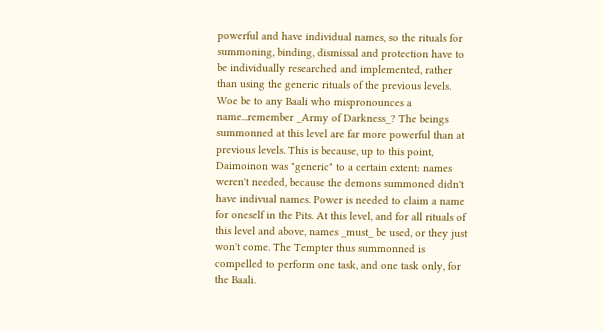powerful and have individual names, so the rituals for summoning, binding, dismissal and protection have to be individually researched and implemented, rather than using the generic rituals of the previous levels. Woe be to any Baali who mispronounces a name...remember _Army of Darkness_? The beings summonned at this level are far more powerful than at previous levels. This is because, up to this point, Daimoinon was "generic" to a certain extent: names weren't needed, because the demons summoned didn't have indivual names. Power is needed to claim a name for oneself in the Pits. At this level, and for all rituals of this level and above, names _must_ be used, or they just won't come. The Tempter thus summonned is compelled to perform one task, and one task only, for the Baali.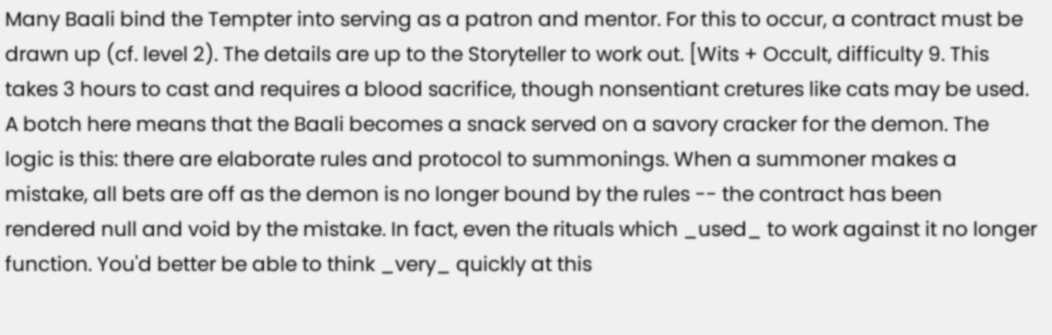Many Baali bind the Tempter into serving as a patron and mentor. For this to occur, a contract must be drawn up (cf. level 2). The details are up to the Storyteller to work out. [Wits + Occult, difficulty 9. This takes 3 hours to cast and requires a blood sacrifice, though nonsentiant cretures like cats may be used. A botch here means that the Baali becomes a snack served on a savory cracker for the demon. The logic is this: there are elaborate rules and protocol to summonings. When a summoner makes a mistake, all bets are off as the demon is no longer bound by the rules -- the contract has been rendered null and void by the mistake. In fact, even the rituals which _used_ to work against it no longer function. You'd better be able to think _very_ quickly at this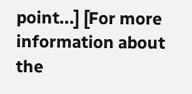point...] [For more information about the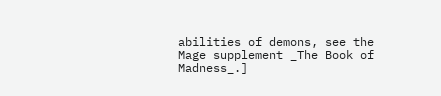abilities of demons, see the Mage supplement _The Book of Madness_.]